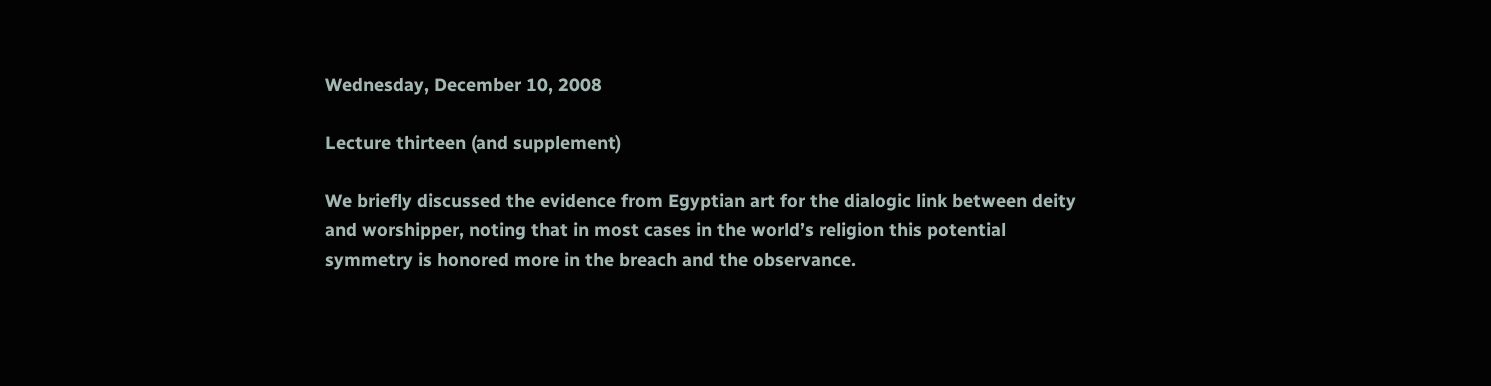Wednesday, December 10, 2008

Lecture thirteen (and supplement)

We briefly discussed the evidence from Egyptian art for the dialogic link between deity and worshipper, noting that in most cases in the world’s religion this potential symmetry is honored more in the breach and the observance.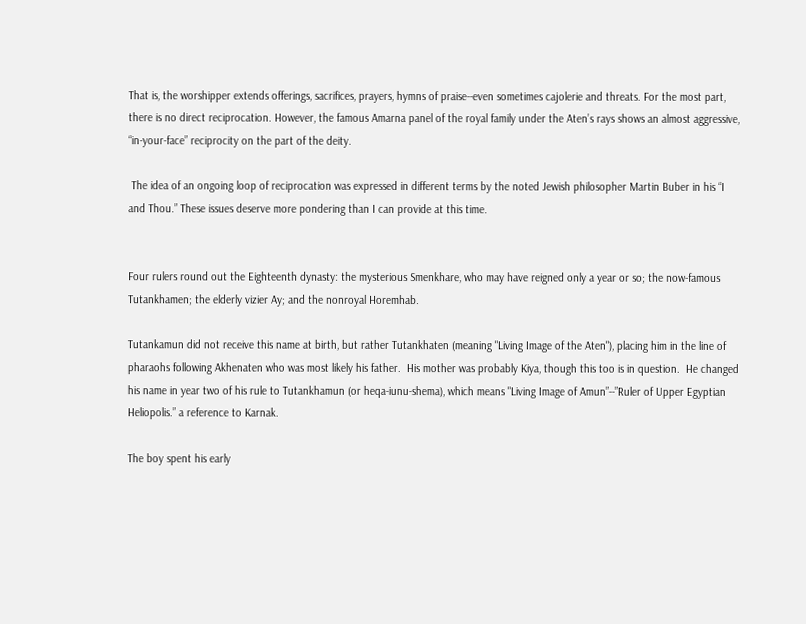That is, the worshipper extends offerings, sacrifices, prayers, hymns of praise--even sometimes cajolerie and threats. For the most part, there is no direct reciprocation. However, the famous Amarna panel of the royal family under the Aten’s rays shows an almost aggressive, “in-your-face” reciprocity on the part of the deity.

 The idea of an ongoing loop of reciprocation was expressed in different terms by the noted Jewish philosopher Martin Buber in his “I and Thou.” These issues deserve more pondering than I can provide at this time.


Four rulers round out the Eighteenth dynasty: the mysterious Smenkhare, who may have reigned only a year or so; the now-famous Tutankhamen; the elderly vizier Ay; and the nonroyal Horemhab.

Tutankamun did not receive this name at birth, but rather Tutankhaten (meaning "Living Image of the Aten"), placing him in the line of pharaohs following Akhenaten who was most likely his father.  His mother was probably Kiya, though this too is in question.  He changed his name in year two of his rule to Tutankhamun (or heqa-iunu-shema), which means "Living Image of Amun”--”Ruler of Upper Egyptian Heliopolis.” a reference to Karnak.

The boy spent his early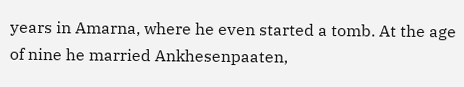years in Amarna, where he even started a tomb. At the age of nine he married Ankhesenpaaten,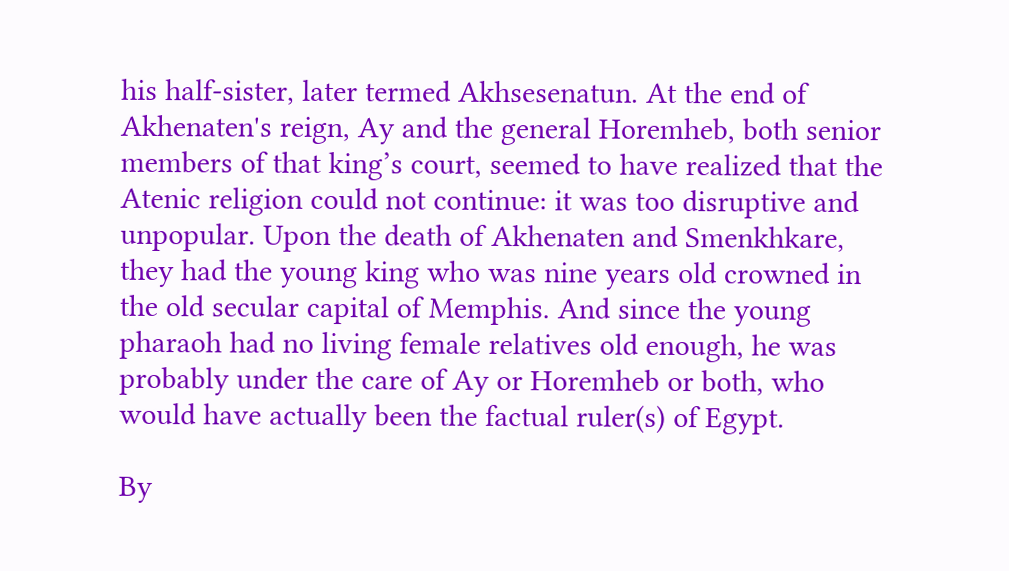his half-sister, later termed Akhsesenatun. At the end of Akhenaten's reign, Ay and the general Horemheb, both senior members of that king’s court, seemed to have realized that the Atenic religion could not continue: it was too disruptive and unpopular. Upon the death of Akhenaten and Smenkhkare, they had the young king who was nine years old crowned in the old secular capital of Memphis. And since the young pharaoh had no living female relatives old enough, he was probably under the care of Ay or Horemheb or both, who would have actually been the factual ruler(s) of Egypt.

By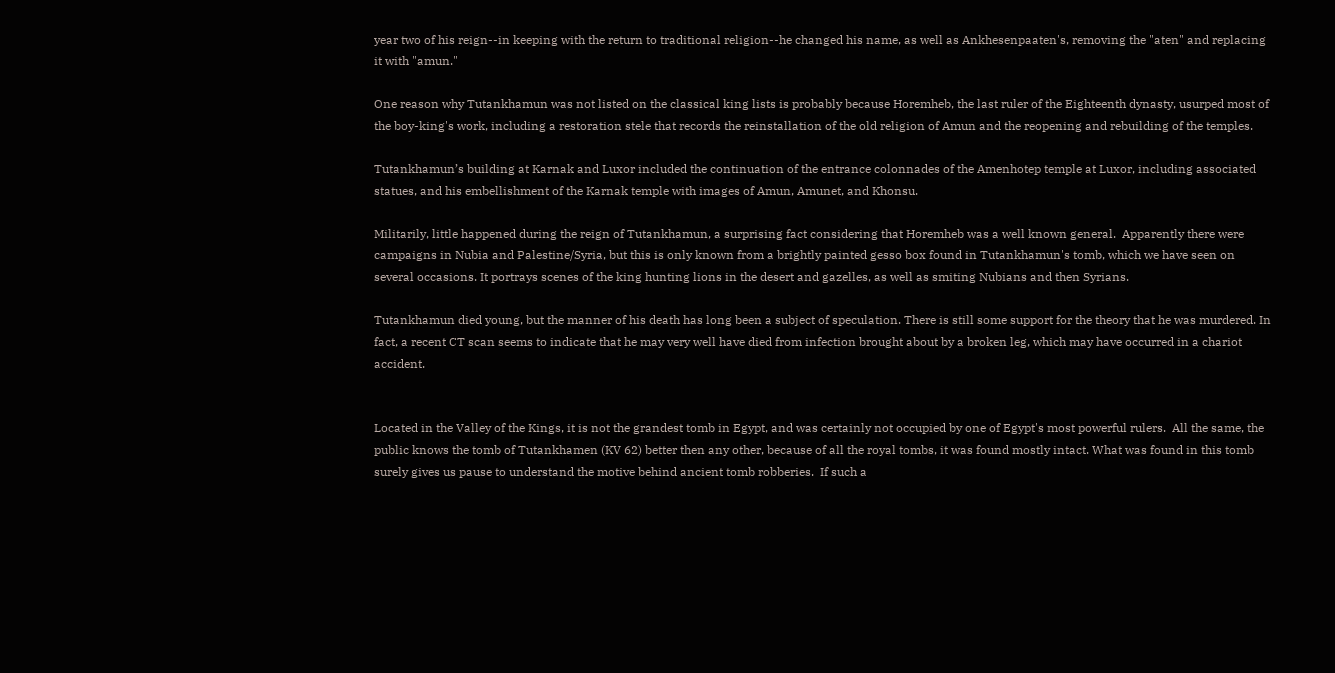year two of his reign--in keeping with the return to traditional religion--he changed his name, as well as Ankhesenpaaten's, removing the "aten" and replacing it with "amun."

One reason why Tutankhamun was not listed on the classical king lists is probably because Horemheb, the last ruler of the Eighteenth dynasty, usurped most of the boy-king's work, including a restoration stele that records the reinstallation of the old religion of Amun and the reopening and rebuilding of the temples.

Tutankhamun’s building at Karnak and Luxor included the continuation of the entrance colonnades of the Amenhotep temple at Luxor, including associated statues, and his embellishment of the Karnak temple with images of Amun, Amunet, and Khonsu.

Militarily, little happened during the reign of Tutankhamun, a surprising fact considering that Horemheb was a well known general.  Apparently there were campaigns in Nubia and Palestine/Syria, but this is only known from a brightly painted gesso box found in Tutankhamun's tomb, which we have seen on several occasions. It portrays scenes of the king hunting lions in the desert and gazelles, as well as smiting Nubians and then Syrians.

Tutankhamun died young, but the manner of his death has long been a subject of speculation. There is still some support for the theory that he was murdered. In fact, a recent CT scan seems to indicate that he may very well have died from infection brought about by a broken leg, which may have occurred in a chariot accident.


Located in the Valley of the Kings, it is not the grandest tomb in Egypt, and was certainly not occupied by one of Egypt's most powerful rulers.  All the same, the public knows the tomb of Tutankhamen (KV 62) better then any other, because of all the royal tombs, it was found mostly intact. What was found in this tomb surely gives us pause to understand the motive behind ancient tomb robberies.  If such a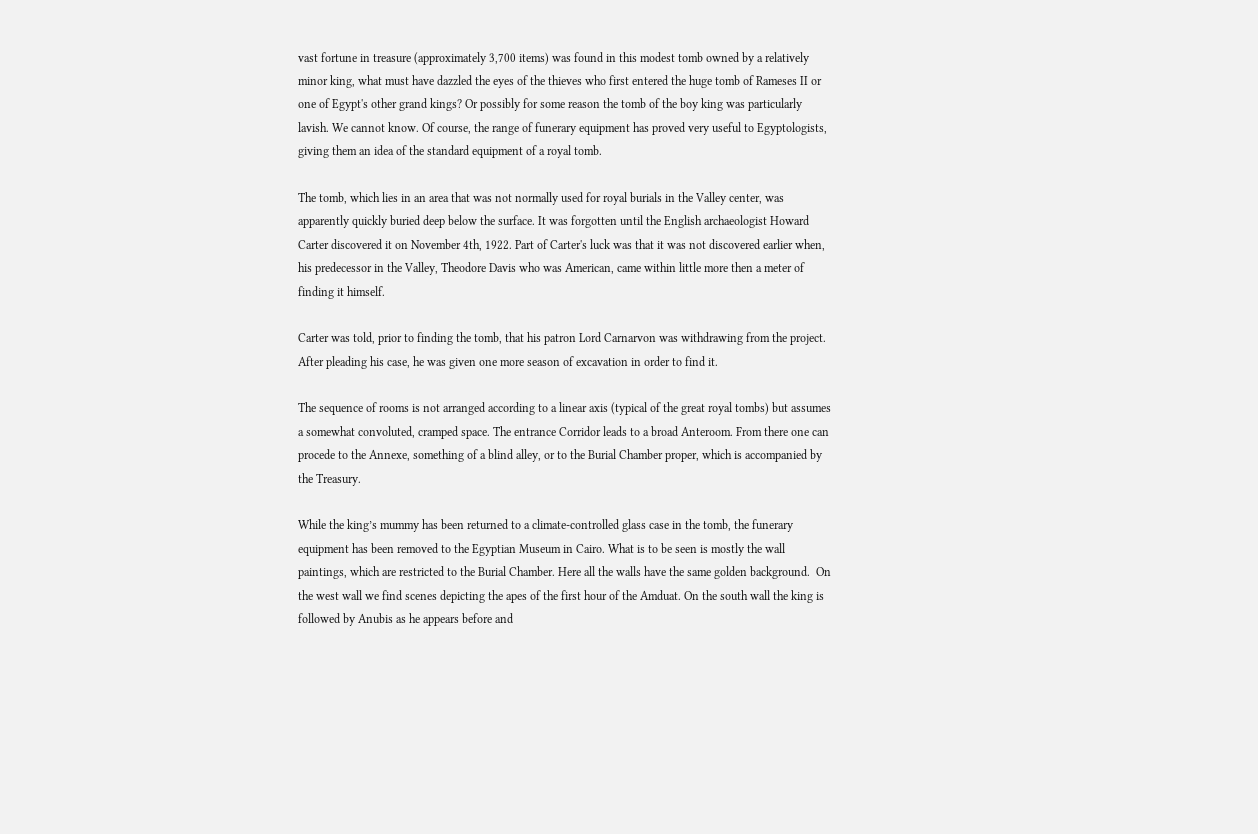vast fortune in treasure (approximately 3,700 items) was found in this modest tomb owned by a relatively minor king, what must have dazzled the eyes of the thieves who first entered the huge tomb of Rameses II or one of Egypt's other grand kings? Or possibly for some reason the tomb of the boy king was particularly lavish. We cannot know. Of course, the range of funerary equipment has proved very useful to Egyptologists, giving them an idea of the standard equipment of a royal tomb.

The tomb, which lies in an area that was not normally used for royal burials in the Valley center, was apparently quickly buried deep below the surface. It was forgotten until the English archaeologist Howard Carter discovered it on November 4th, 1922. Part of Carter's luck was that it was not discovered earlier when, his predecessor in the Valley, Theodore Davis who was American, came within little more then a meter of finding it himself.

Carter was told, prior to finding the tomb, that his patron Lord Carnarvon was withdrawing from the project. After pleading his case, he was given one more season of excavation in order to find it.

The sequence of rooms is not arranged according to a linear axis (typical of the great royal tombs) but assumes a somewhat convoluted, cramped space. The entrance Corridor leads to a broad Anteroom. From there one can procede to the Annexe, something of a blind alley, or to the Burial Chamber proper, which is accompanied by the Treasury.

While the king’s mummy has been returned to a climate-controlled glass case in the tomb, the funerary equipment has been removed to the Egyptian Museum in Cairo. What is to be seen is mostly the wall paintings, which are restricted to the Burial Chamber. Here all the walls have the same golden background.  On the west wall we find scenes depicting the apes of the first hour of the Amduat. On the south wall the king is followed by Anubis as he appears before and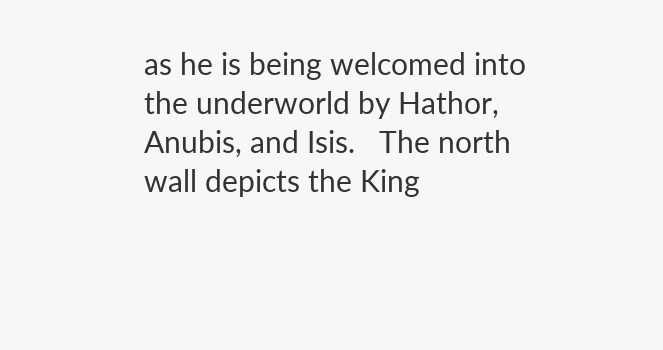as he is being welcomed into the underworld by Hathor, Anubis, and Isis.   The north wall depicts the King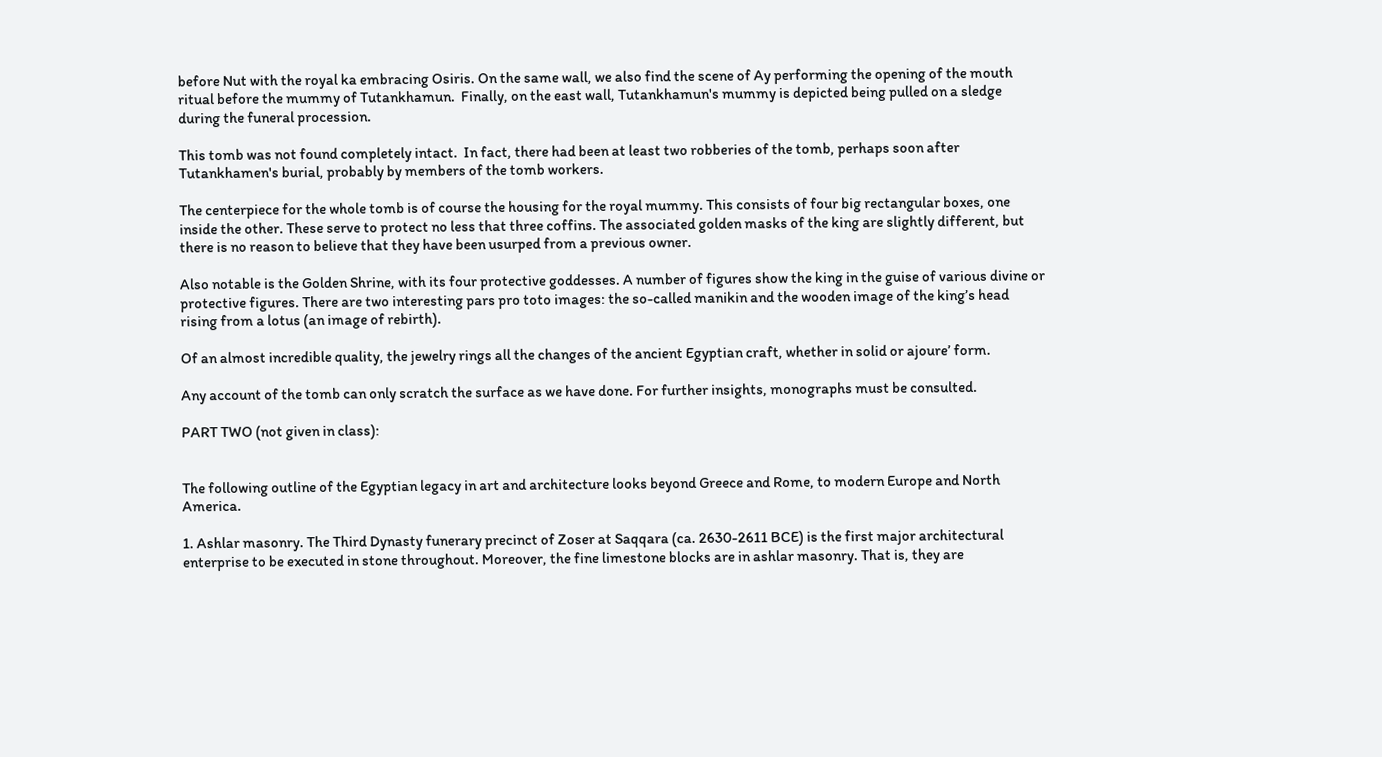before Nut with the royal ka embracing Osiris. On the same wall, we also find the scene of Ay performing the opening of the mouth ritual before the mummy of Tutankhamun.  Finally, on the east wall, Tutankhamun's mummy is depicted being pulled on a sledge during the funeral procession.

This tomb was not found completely intact.  In fact, there had been at least two robberies of the tomb, perhaps soon after Tutankhamen's burial, probably by members of the tomb workers.

The centerpiece for the whole tomb is of course the housing for the royal mummy. This consists of four big rectangular boxes, one inside the other. These serve to protect no less that three coffins. The associated golden masks of the king are slightly different, but there is no reason to believe that they have been usurped from a previous owner.

Also notable is the Golden Shrine, with its four protective goddesses. A number of figures show the king in the guise of various divine or protective figures. There are two interesting pars pro toto images: the so-called manikin and the wooden image of the king’s head rising from a lotus (an image of rebirth).

Of an almost incredible quality, the jewelry rings all the changes of the ancient Egyptian craft, whether in solid or ajoure’ form.

Any account of the tomb can only scratch the surface as we have done. For further insights, monographs must be consulted.

PART TWO (not given in class):


The following outline of the Egyptian legacy in art and architecture looks beyond Greece and Rome, to modern Europe and North America.

1. Ashlar masonry. The Third Dynasty funerary precinct of Zoser at Saqqara (ca. 2630-2611 BCE) is the first major architectural enterprise to be executed in stone throughout. Moreover, the fine limestone blocks are in ashlar masonry. That is, they are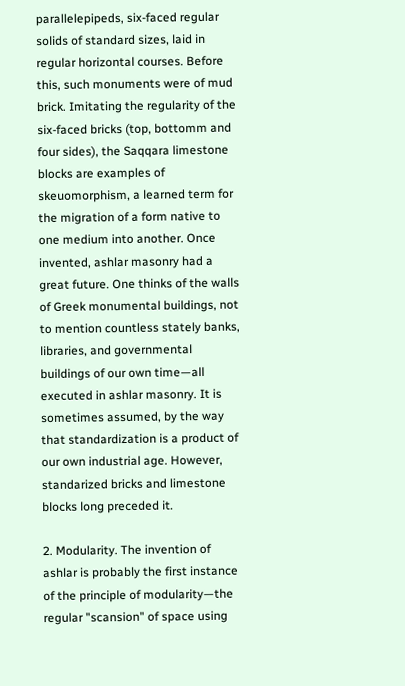parallelepipeds, six-faced regular solids of standard sizes, laid in regular horizontal courses. Before this, such monuments were of mud brick. Imitating the regularity of the six-faced bricks (top, bottomm and four sides), the Saqqara limestone blocks are examples of skeuomorphism, a learned term for the migration of a form native to one medium into another. Once invented, ashlar masonry had a great future. One thinks of the walls of Greek monumental buildings, not to mention countless stately banks, libraries, and governmental buildings of our own time—all executed in ashlar masonry. It is sometimes assumed, by the way that standardization is a product of our own industrial age. However, standarized bricks and limestone blocks long preceded it.

2. Modularity. The invention of ashlar is probably the first instance of the principle of modularity—the regular "scansion" of space using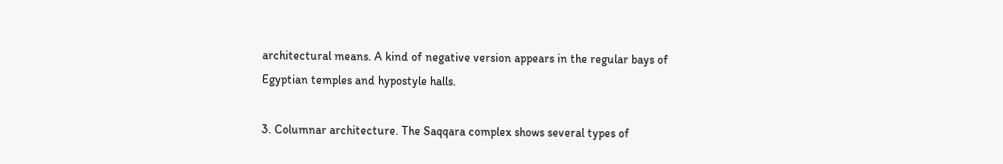architectural means. A kind of negative version appears in the regular bays of Egyptian temples and hypostyle halls.

3. Columnar architecture. The Saqqara complex shows several types of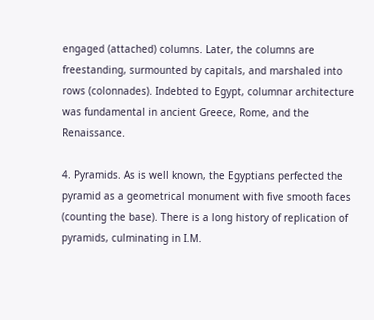engaged (attached) columns. Later, the columns are freestanding, surmounted by capitals, and marshaled into rows (colonnades). Indebted to Egypt, columnar architecture was fundamental in ancient Greece, Rome, and the Renaissance.

4. Pyramids. As is well known, the Egyptians perfected the pyramid as a geometrical monument with five smooth faces (counting the base). There is a long history of replication of pyramids, culminating in I.M.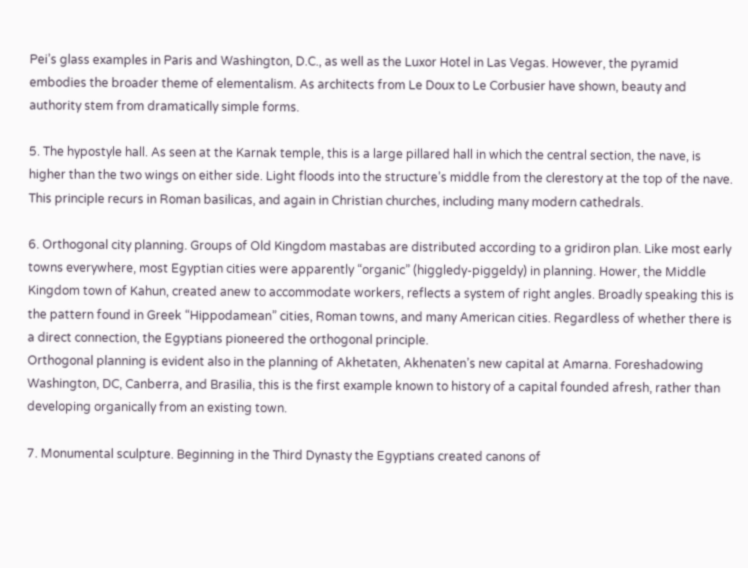Pei’s glass examples in Paris and Washington, D.C., as well as the Luxor Hotel in Las Vegas. However, the pyramid embodies the broader theme of elementalism. As architects from Le Doux to Le Corbusier have shown, beauty and authority stem from dramatically simple forms.

5. The hypostyle hall. As seen at the Karnak temple, this is a large pillared hall in which the central section, the nave, is higher than the two wings on either side. Light floods into the structure’s middle from the clerestory at the top of the nave. This principle recurs in Roman basilicas, and again in Christian churches, including many modern cathedrals.

6. Orthogonal city planning. Groups of Old Kingdom mastabas are distributed according to a gridiron plan. Like most early towns everywhere, most Egyptian cities were apparently “organic” (higgledy-piggeldy) in planning. Hower, the Middle Kingdom town of Kahun, created anew to accommodate workers, reflects a system of right angles. Broadly speaking this is the pattern found in Greek “Hippodamean” cities, Roman towns, and many American cities. Regardless of whether there is a direct connection, the Egyptians pioneered the orthogonal principle.
Orthogonal planning is evident also in the planning of Akhetaten, Akhenaten’s new capital at Amarna. Foreshadowing Washington, DC, Canberra, and Brasilia, this is the first example known to history of a capital founded afresh, rather than developing organically from an existing town.

7. Monumental sculpture. Beginning in the Third Dynasty the Egyptians created canons of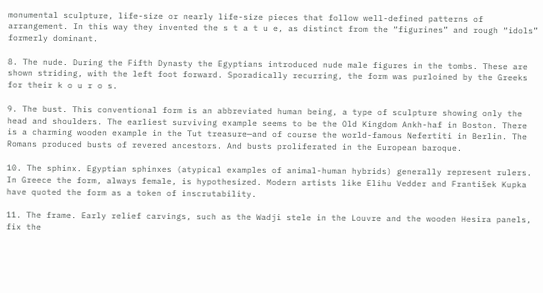monumental sculpture, life-size or nearly life-size pieces that follow well-defined patterns of arrangement. In this way they invented the s t a t u e, as distinct from the “figurines” and rough “idols” formerly dominant.

8. The nude. During the Fifth Dynasty the Egyptians introduced nude male figures in the tombs. These are shown striding, with the left foot forward. Sporadically recurring, the form was purloined by the Greeks for their k o u r o s.

9. The bust. This conventional form is an abbreviated human being, a type of sculpture showing only the head and shoulders. The earliest surviving example seems to be the Old Kingdom Ankh-haf in Boston. There is a charming wooden example in the Tut treasure—and of course the world-famous Nefertiti in Berlin. The Romans produced busts of revered ancestors. And busts proliferated in the European baroque.

10. The sphinx. Egyptian sphinxes (atypical examples of animal-human hybrids) generally represent rulers. In Greece the form, always female, is hypothesized. Modern artists like Elihu Vedder and František Kupka have quoted the form as a token of inscrutability.

11. The frame. Early relief carvings, such as the Wadji stele in the Louvre and the wooden Hesira panels, fix the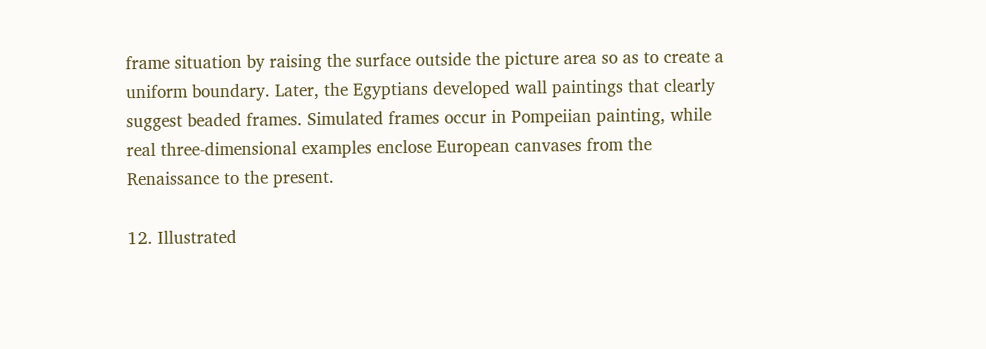frame situation by raising the surface outside the picture area so as to create a uniform boundary. Later, the Egyptians developed wall paintings that clearly suggest beaded frames. Simulated frames occur in Pompeiian painting, while real three-dimensional examples enclose European canvases from the Renaissance to the present.

12. Illustrated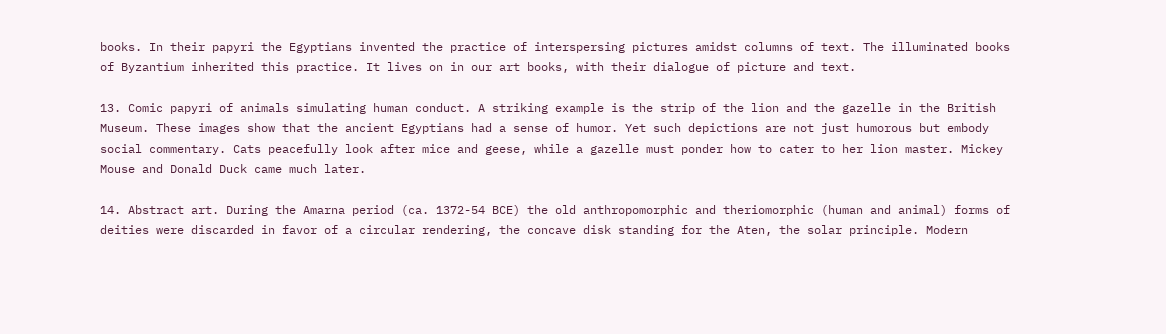books. In their papyri the Egyptians invented the practice of interspersing pictures amidst columns of text. The illuminated books of Byzantium inherited this practice. It lives on in our art books, with their dialogue of picture and text.

13. Comic papyri of animals simulating human conduct. A striking example is the strip of the lion and the gazelle in the British Museum. These images show that the ancient Egyptians had a sense of humor. Yet such depictions are not just humorous but embody social commentary. Cats peacefully look after mice and geese, while a gazelle must ponder how to cater to her lion master. Mickey Mouse and Donald Duck came much later.

14. Abstract art. During the Amarna period (ca. 1372-54 BCE) the old anthropomorphic and theriomorphic (human and animal) forms of deities were discarded in favor of a circular rendering, the concave disk standing for the Aten, the solar principle. Modern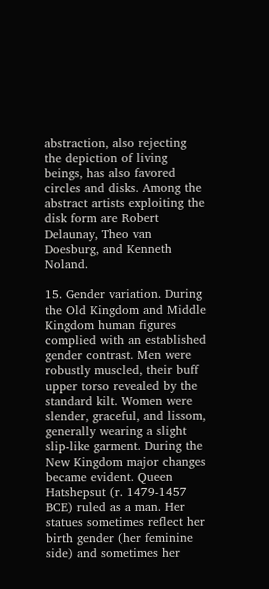abstraction, also rejecting the depiction of living beings, has also favored circles and disks. Among the abstract artists exploiting the disk form are Robert Delaunay, Theo van Doesburg, and Kenneth Noland.

15. Gender variation. During the Old Kingdom and Middle Kingdom human figures complied with an established gender contrast. Men were robustly muscled, their buff upper torso revealed by the standard kilt. Women were slender, graceful, and lissom, generally wearing a slight slip-like garment. During the New Kingdom major changes became evident. Queen Hatshepsut (r. 1479-1457 BCE) ruled as a man. Her statues sometimes reflect her birth gender (her feminine side) and sometimes her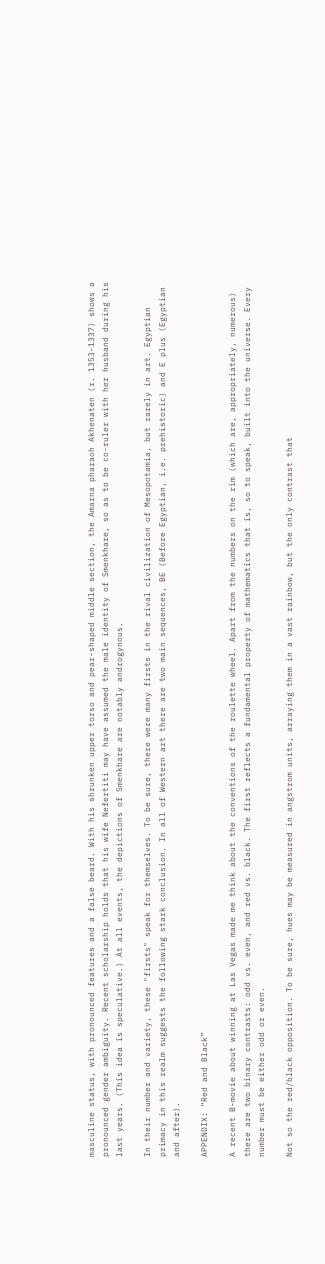masculine status, with pronounced features and a false beard. With his shrunken upper torso and pear-shaped middle section, the Amarna pharaoh Akhenaten (r. 1353-1337) shows a pronounced gender ambiguity. Recent scholarship holds that his wife Nefertiti may have assumed the male identity of Smenkhare, so as to be co-ruler with her husband during his last years. (This idea is speculative.) At all events, the depictions of Smenkhare are notably androgynous.

In their number and variety, these "firsts" speak for themselves. To be sure, there were many firsts in the rival civilization of Mesopotamia, but rarely in art. Egyptian primacy in this realm suggests the following stark conclusion. In all of Western art there are two main sequences, BE (Before Egyptian, i.e. prehistoric) and E plus (Egyptian and after).

APPENDIX: “Red and Black”

A recent B-movie about winning at Las Vegas made me think about the conventions of the roulette wheel. Apart from the numbers on the rim (which are, appropriately, numerous) there are two binary contrasts: odd vs. even, and red vs. black. The first reflects a fundamental property of mathematics that is, so to speak, built into the universe. Every number must be either odd or even.

Not so the red/black opposition. To be sure, hues may be measured in angstrom units, arraying them in a vast rainbow, but the only contrast that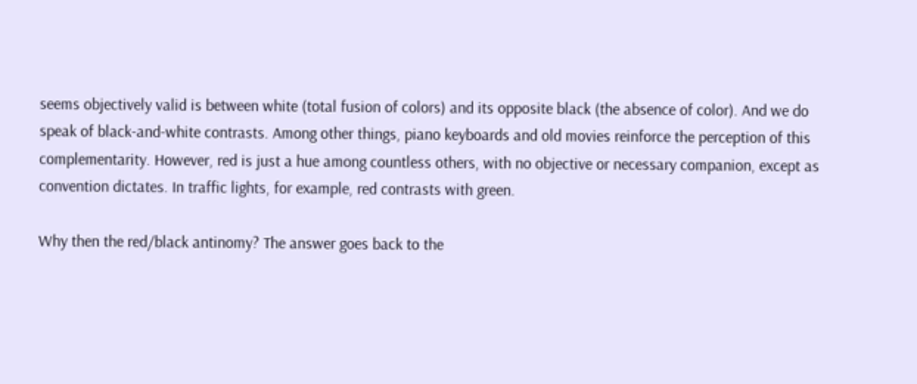seems objectively valid is between white (total fusion of colors) and its opposite black (the absence of color). And we do speak of black-and-white contrasts. Among other things, piano keyboards and old movies reinforce the perception of this complementarity. However, red is just a hue among countless others, with no objective or necessary companion, except as convention dictates. In traffic lights, for example, red contrasts with green.

Why then the red/black antinomy? The answer goes back to the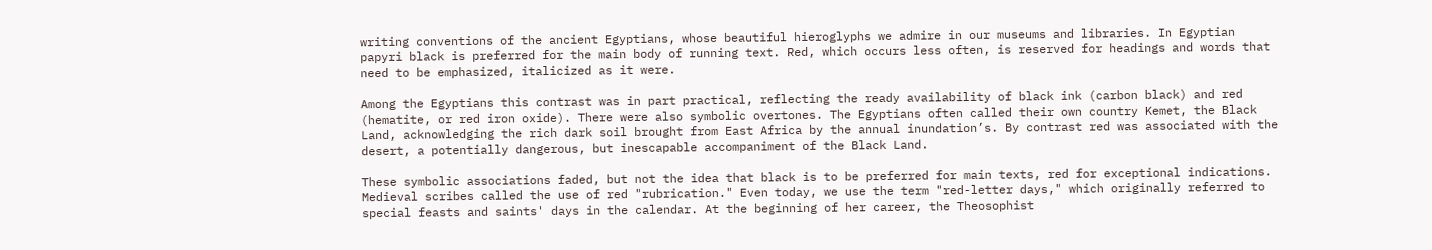writing conventions of the ancient Egyptians, whose beautiful hieroglyphs we admire in our museums and libraries. In Egyptian papyri black is preferred for the main body of running text. Red, which occurs less often, is reserved for headings and words that need to be emphasized, italicized as it were.

Among the Egyptians this contrast was in part practical, reflecting the ready availability of black ink (carbon black) and red (hematite, or red iron oxide). There were also symbolic overtones. The Egyptians often called their own country Kemet, the Black Land, acknowledging the rich dark soil brought from East Africa by the annual inundation’s. By contrast red was associated with the desert, a potentially dangerous, but inescapable accompaniment of the Black Land.

These symbolic associations faded, but not the idea that black is to be preferred for main texts, red for exceptional indications. Medieval scribes called the use of red "rubrication." Even today, we use the term "red-letter days," which originally referred to special feasts and saints' days in the calendar. At the beginning of her career, the Theosophist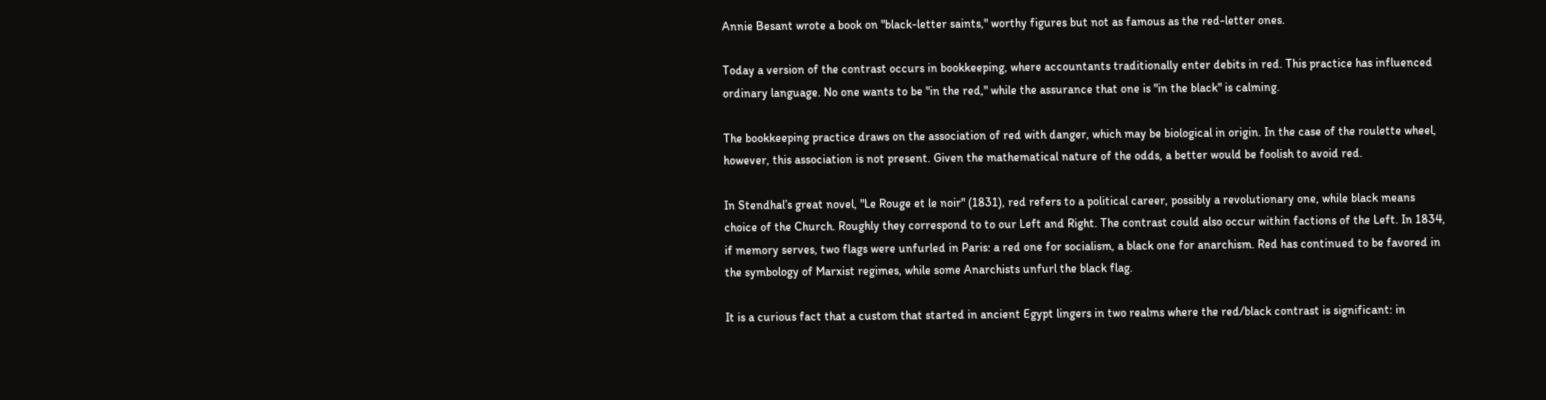Annie Besant wrote a book on "black-letter saints," worthy figures but not as famous as the red-letter ones.

Today a version of the contrast occurs in bookkeeping, where accountants traditionally enter debits in red. This practice has influenced ordinary language. No one wants to be "in the red," while the assurance that one is "in the black" is calming.

The bookkeeping practice draws on the association of red with danger, which may be biological in origin. In the case of the roulette wheel, however, this association is not present. Given the mathematical nature of the odds, a better would be foolish to avoid red.

In Stendhal’s great novel, "Le Rouge et le noir" (1831), red refers to a political career, possibly a revolutionary one, while black means choice of the Church. Roughly they correspond to to our Left and Right. The contrast could also occur within factions of the Left. In 1834, if memory serves, two flags were unfurled in Paris: a red one for socialism, a black one for anarchism. Red has continued to be favored in the symbology of Marxist regimes, while some Anarchists unfurl the black flag.

It is a curious fact that a custom that started in ancient Egypt lingers in two realms where the red/black contrast is significant: in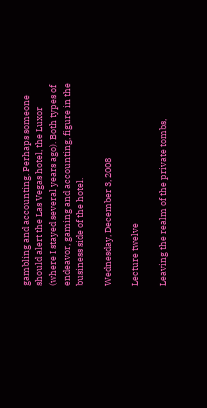gambling and accounting. Perhaps someone should alert the Las Vegas hotel, the Luxor (where I stayed several years ago). Both types of endeavor, gaming and accounting, figure in the business side of the hotel.

Wednesday, December 3, 2008

Lecture twelve

Leaving the realm of the private tombs,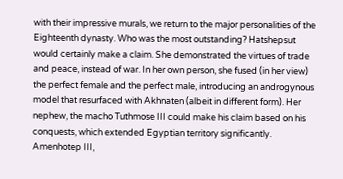with their impressive murals, we return to the major personalities of the Eighteenth dynasty. Who was the most outstanding? Hatshepsut would certainly make a claim. She demonstrated the virtues of trade and peace, instead of war. In her own person, she fused (in her view) the perfect female and the perfect male, introducing an androgynous model that resurfaced with Akhnaten (albeit in different form). Her nephew, the macho Tuthmose III could make his claim based on his conquests, which extended Egyptian territory significantly. Amenhotep III,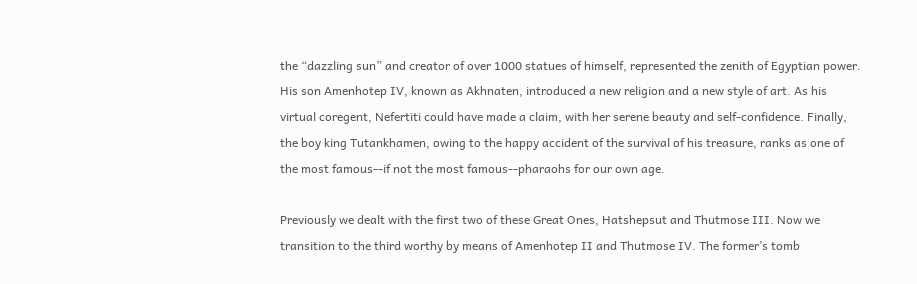the “dazzling sun” and creator of over 1000 statues of himself, represented the zenith of Egyptian power. His son Amenhotep IV, known as Akhnaten, introduced a new religion and a new style of art. As his virtual coregent, Nefertiti could have made a claim, with her serene beauty and self-confidence. Finally, the boy king Tutankhamen, owing to the happy accident of the survival of his treasure, ranks as one of the most famous--if not the most famous--pharaohs for our own age.

Previously we dealt with the first two of these Great Ones, Hatshepsut and Thutmose III. Now we transition to the third worthy by means of Amenhotep II and Thutmose IV. The former’s tomb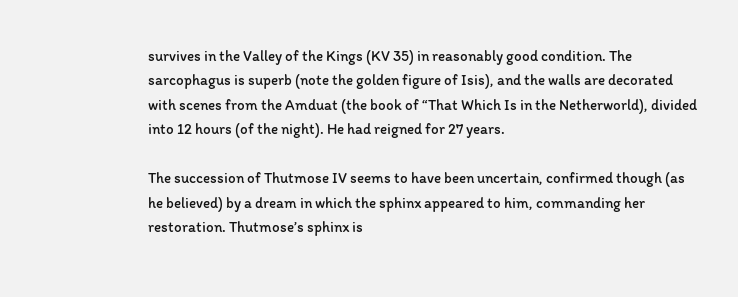survives in the Valley of the Kings (KV 35) in reasonably good condition. The sarcophagus is superb (note the golden figure of Isis), and the walls are decorated with scenes from the Amduat (the book of “That Which Is in the Netherworld), divided into 12 hours (of the night). He had reigned for 27 years.

The succession of Thutmose IV seems to have been uncertain, confirmed though (as he believed) by a dream in which the sphinx appeared to him, commanding her restoration. Thutmose’s sphinx is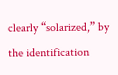clearly “solarized,” by the identification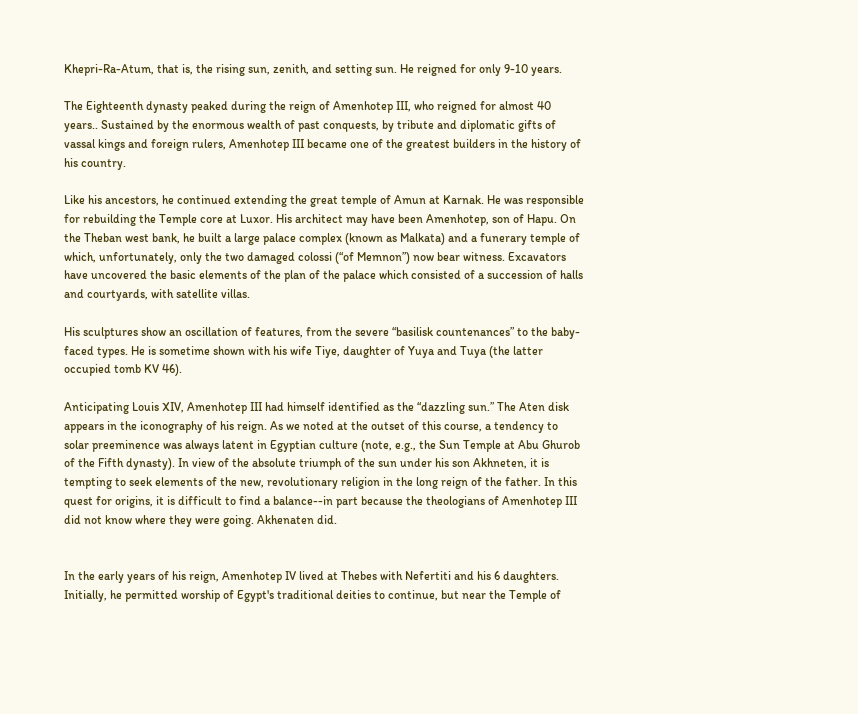Khepri-Ra-Atum, that is, the rising sun, zenith, and setting sun. He reigned for only 9-10 years.

The Eighteenth dynasty peaked during the reign of Amenhotep III, who reigned for almost 40 years.. Sustained by the enormous wealth of past conquests, by tribute and diplomatic gifts of vassal kings and foreign rulers, Amenhotep III became one of the greatest builders in the history of his country.

Like his ancestors, he continued extending the great temple of Amun at Karnak. He was responsible for rebuilding the Temple core at Luxor. His architect may have been Amenhotep, son of Hapu. On the Theban west bank, he built a large palace complex (known as Malkata) and a funerary temple of which, unfortunately, only the two damaged colossi (“of Memnon”) now bear witness. Excavators have uncovered the basic elements of the plan of the palace which consisted of a succession of halls and courtyards, with satellite villas.

His sculptures show an oscillation of features, from the severe “basilisk countenances” to the baby-faced types. He is sometime shown with his wife Tiye, daughter of Yuya and Tuya (the latter occupied tomb KV 46).

Anticipating Louis XIV, Amenhotep III had himself identified as the “dazzling sun.” The Aten disk appears in the iconography of his reign. As we noted at the outset of this course, a tendency to solar preeminence was always latent in Egyptian culture (note, e.g., the Sun Temple at Abu Ghurob of the Fifth dynasty). In view of the absolute triumph of the sun under his son Akhneten, it is tempting to seek elements of the new, revolutionary religion in the long reign of the father. In this quest for origins, it is difficult to find a balance--in part because the theologians of Amenhotep III did not know where they were going. Akhenaten did.


In the early years of his reign, Amenhotep IV lived at Thebes with Nefertiti and his 6 daughters. Initially, he permitted worship of Egypt's traditional deities to continue, but near the Temple of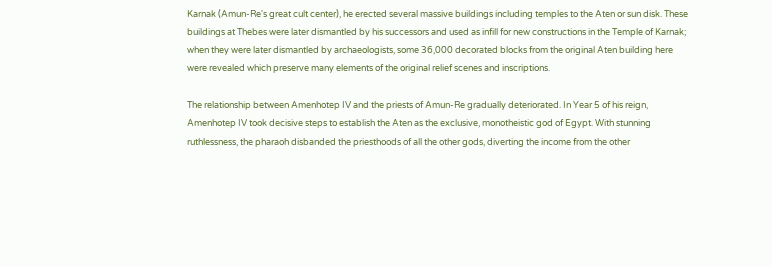Karnak (Amun-Re's great cult center), he erected several massive buildings including temples to the Aten or sun disk. These buildings at Thebes were later dismantled by his successors and used as infill for new constructions in the Temple of Karnak; when they were later dismantled by archaeologists, some 36,000 decorated blocks from the original Aten building here were revealed which preserve many elements of the original relief scenes and inscriptions.

The relationship between Amenhotep IV and the priests of Amun-Re gradually deteriorated. In Year 5 of his reign, Amenhotep IV took decisive steps to establish the Aten as the exclusive, monotheistic god of Egypt. With stunning ruthlessness, the pharaoh disbanded the priesthoods of all the other gods, diverting the income from the other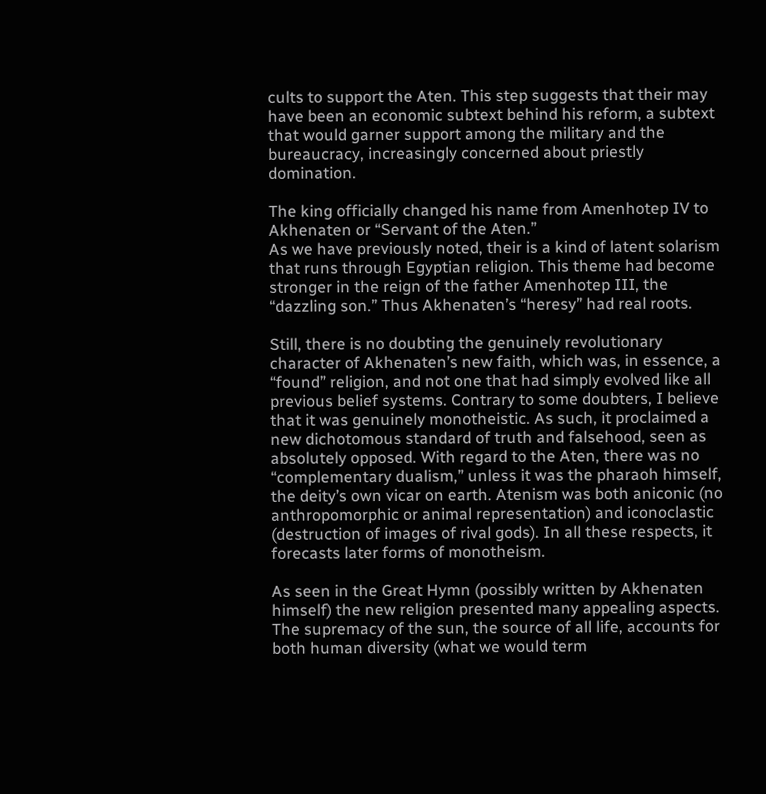cults to support the Aten. This step suggests that their may have been an economic subtext behind his reform, a subtext that would garner support among the military and the bureaucracy, increasingly concerned about priestly domination.

The king officially changed his name from Amenhotep IV to Akhenaten or “Servant of the Aten.”
As we have previously noted, their is a kind of latent solarism that runs through Egyptian religion. This theme had become stronger in the reign of the father Amenhotep III, the “dazzling son.” Thus Akhenaten’s “heresy” had real roots.

Still, there is no doubting the genuinely revolutionary character of Akhenaten’s new faith, which was, in essence, a “found” religion, and not one that had simply evolved like all previous belief systems. Contrary to some doubters, I believe that it was genuinely monotheistic. As such, it proclaimed a new dichotomous standard of truth and falsehood, seen as absolutely opposed. With regard to the Aten, there was no “complementary dualism,” unless it was the pharaoh himself, the deity’s own vicar on earth. Atenism was both aniconic (no anthropomorphic or animal representation) and iconoclastic (destruction of images of rival gods). In all these respects, it forecasts later forms of monotheism.

As seen in the Great Hymn (possibly written by Akhenaten himself) the new religion presented many appealing aspects. The supremacy of the sun, the source of all life, accounts for both human diversity (what we would term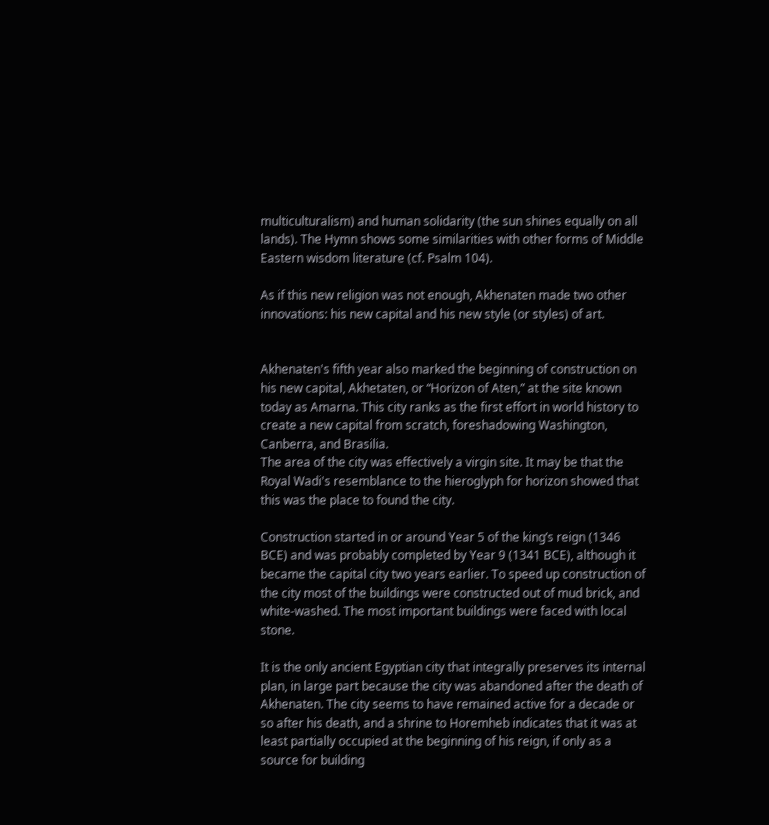multiculturalism) and human solidarity (the sun shines equally on all lands). The Hymn shows some similarities with other forms of Middle Eastern wisdom literature (cf. Psalm 104).

As if this new religion was not enough, Akhenaten made two other innovations: his new capital and his new style (or styles) of art.


Akhenaten's fifth year also marked the beginning of construction on his new capital, Akhetaten, or “Horizon of Aten,” at the site known today as Amarna. This city ranks as the first effort in world history to create a new capital from scratch, foreshadowing Washington, Canberra, and Brasilia.
The area of the city was effectively a virgin site. It may be that the Royal Wadi's resemblance to the hieroglyph for horizon showed that this was the place to found the city.

Construction started in or around Year 5 of the king’s reign (1346 BCE) and was probably completed by Year 9 (1341 BCE), although it became the capital city two years earlier. To speed up construction of the city most of the buildings were constructed out of mud brick, and white-washed. The most important buildings were faced with local stone.

It is the only ancient Egyptian city that integrally preserves its internal plan, in large part because the city was abandoned after the death of Akhenaten. The city seems to have remained active for a decade or so after his death, and a shrine to Horemheb indicates that it was at least partially occupied at the beginning of his reign, if only as a source for building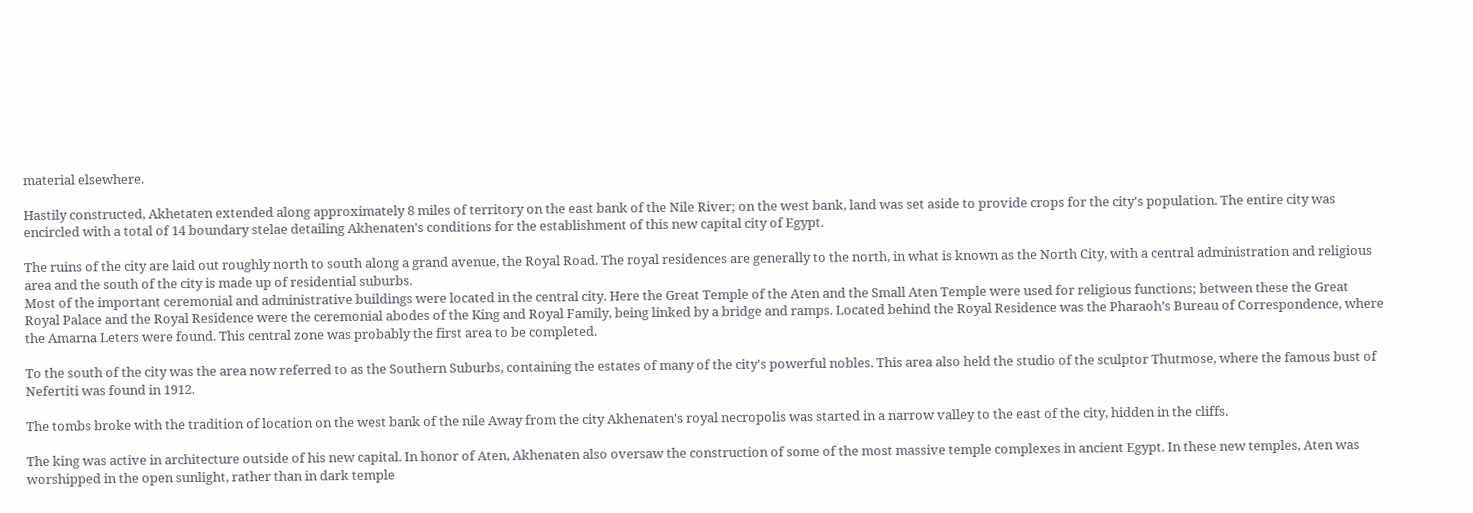material elsewhere.

Hastily constructed, Akhetaten extended along approximately 8 miles of territory on the east bank of the Nile River; on the west bank, land was set aside to provide crops for the city's population. The entire city was encircled with a total of 14 boundary stelae detailing Akhenaten's conditions for the establishment of this new capital city of Egypt.

The ruins of the city are laid out roughly north to south along a grand avenue, the Royal Road. The royal residences are generally to the north, in what is known as the North City, with a central administration and religious area and the south of the city is made up of residential suburbs.
Most of the important ceremonial and administrative buildings were located in the central city. Here the Great Temple of the Aten and the Small Aten Temple were used for religious functions; between these the Great Royal Palace and the Royal Residence were the ceremonial abodes of the King and Royal Family, being linked by a bridge and ramps. Located behind the Royal Residence was the Pharaoh’s Bureau of Correspondence, where the Amarna Leters were found. This central zone was probably the first area to be completed.

To the south of the city was the area now referred to as the Southern Suburbs, containing the estates of many of the city's powerful nobles. This area also held the studio of the sculptor Thutmose, where the famous bust of Nefertiti was found in 1912.

The tombs broke with the tradition of location on the west bank of the nile Away from the city Akhenaten's royal necropolis was started in a narrow valley to the east of the city, hidden in the cliffs.

The king was active in architecture outside of his new capital. In honor of Aten, Akhenaten also oversaw the construction of some of the most massive temple complexes in ancient Egypt. In these new temples, Aten was worshipped in the open sunlight, rather than in dark temple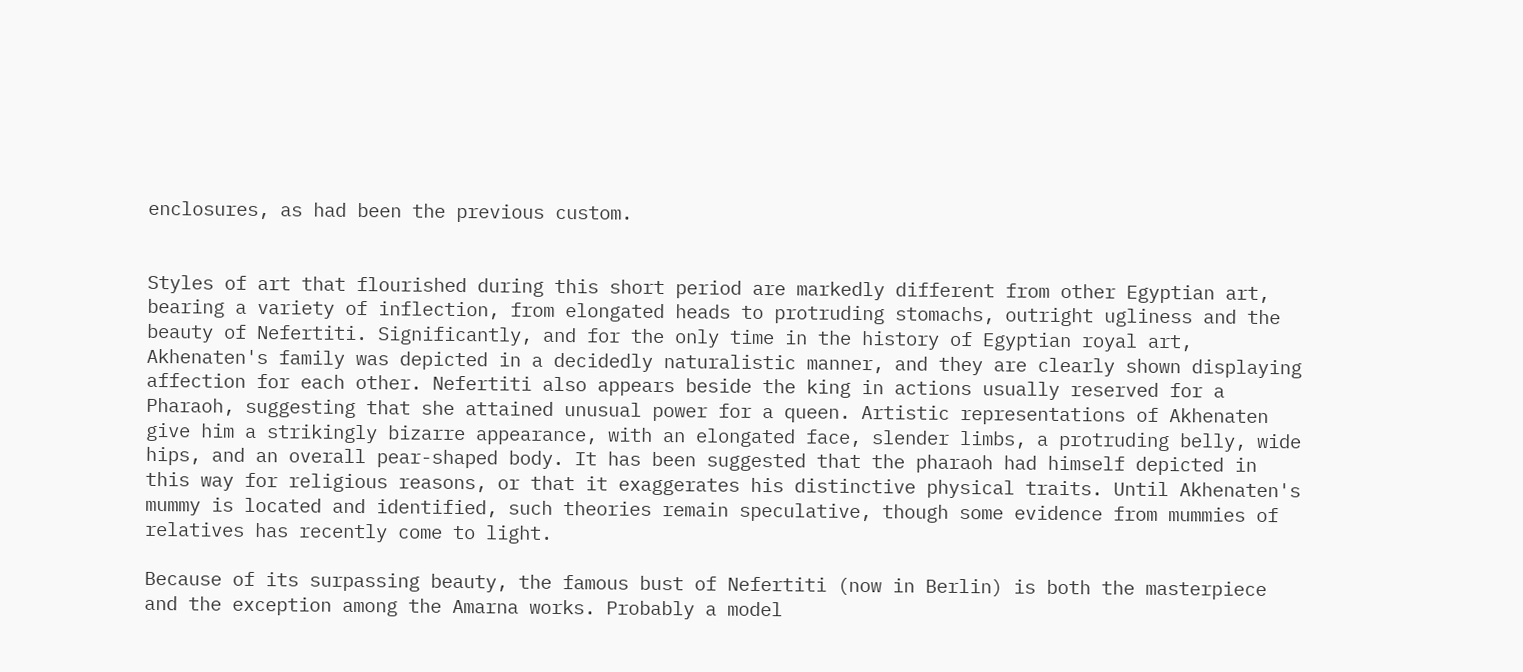enclosures, as had been the previous custom.


Styles of art that flourished during this short period are markedly different from other Egyptian art, bearing a variety of inflection, from elongated heads to protruding stomachs, outright ugliness and the beauty of Nefertiti. Significantly, and for the only time in the history of Egyptian royal art, Akhenaten's family was depicted in a decidedly naturalistic manner, and they are clearly shown displaying affection for each other. Nefertiti also appears beside the king in actions usually reserved for a Pharaoh, suggesting that she attained unusual power for a queen. Artistic representations of Akhenaten give him a strikingly bizarre appearance, with an elongated face, slender limbs, a protruding belly, wide hips, and an overall pear-shaped body. It has been suggested that the pharaoh had himself depicted in this way for religious reasons, or that it exaggerates his distinctive physical traits. Until Akhenaten's mummy is located and identified, such theories remain speculative, though some evidence from mummies of relatives has recently come to light.

Because of its surpassing beauty, the famous bust of Nefertiti (now in Berlin) is both the masterpiece and the exception among the Amarna works. Probably a model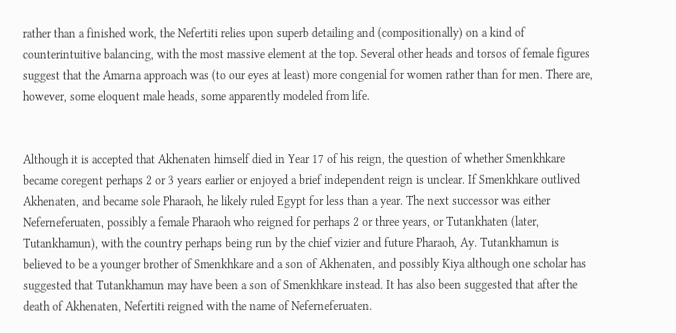rather than a finished work, the Nefertiti relies upon superb detailing and (compositionally) on a kind of counterintuitive balancing, with the most massive element at the top. Several other heads and torsos of female figures suggest that the Amarna approach was (to our eyes at least) more congenial for women rather than for men. There are, however, some eloquent male heads, some apparently modeled from life.


Although it is accepted that Akhenaten himself died in Year 17 of his reign, the question of whether Smenkhkare became coregent perhaps 2 or 3 years earlier or enjoyed a brief independent reign is unclear. If Smenkhkare outlived Akhenaten, and became sole Pharaoh, he likely ruled Egypt for less than a year. The next successor was either Neferneferuaten, possibly a female Pharaoh who reigned for perhaps 2 or three years, or Tutankhaten (later, Tutankhamun), with the country perhaps being run by the chief vizier and future Pharaoh, Ay. Tutankhamun is believed to be a younger brother of Smenkhkare and a son of Akhenaten, and possibly Kiya although one scholar has suggested that Tutankhamun may have been a son of Smenkhkare instead. It has also been suggested that after the death of Akhenaten, Nefertiti reigned with the name of Neferneferuaten.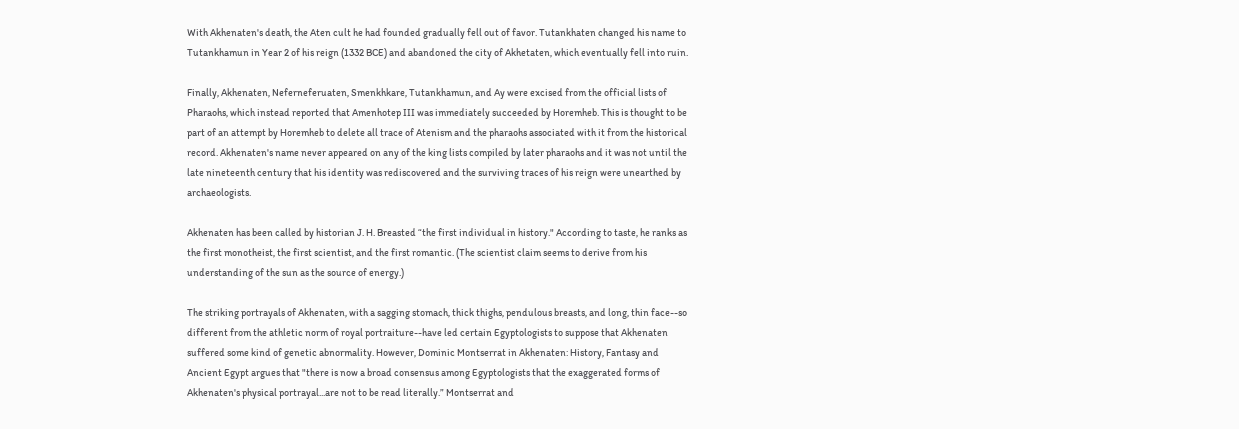With Akhenaten's death, the Aten cult he had founded gradually fell out of favor. Tutankhaten changed his name to Tutankhamun in Year 2 of his reign (1332 BCE) and abandoned the city of Akhetaten, which eventually fell into ruin.

Finally, Akhenaten, Neferneferuaten, Smenkhkare, Tutankhamun, and Ay were excised from the official lists of Pharaohs, which instead reported that Amenhotep III was immediately succeeded by Horemheb. This is thought to be part of an attempt by Horemheb to delete all trace of Atenism and the pharaohs associated with it from the historical record. Akhenaten's name never appeared on any of the king lists compiled by later pharaohs and it was not until the late nineteenth century that his identity was rediscovered and the surviving traces of his reign were unearthed by archaeologists.

Akhenaten has been called by historian J. H. Breasted “the first individual in history." According to taste, he ranks as the first monotheist, the first scientist, and the first romantic. (The scientist claim seems to derive from his understanding of the sun as the source of energy.)

The striking portrayals of Akhenaten, with a sagging stomach, thick thighs, pendulous breasts, and long, thin face--so different from the athletic norm of royal portraiture--have led certain Egyptologists to suppose that Akhenaten suffered some kind of genetic abnormality. However, Dominic Montserrat in Akhenaten: History, Fantasy and Ancient Egypt argues that "there is now a broad consensus among Egyptologists that the exaggerated forms of Akhenaten's physical portrayal...are not to be read literally.” Montserrat and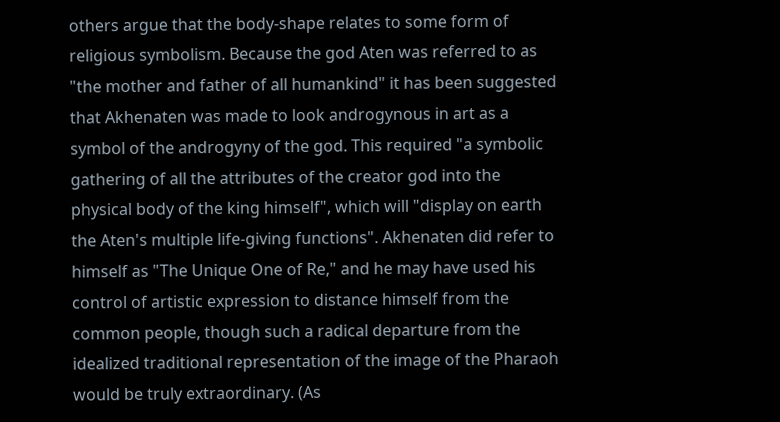others argue that the body-shape relates to some form of religious symbolism. Because the god Aten was referred to as "the mother and father of all humankind" it has been suggested that Akhenaten was made to look androgynous in art as a symbol of the androgyny of the god. This required "a symbolic gathering of all the attributes of the creator god into the physical body of the king himself", which will "display on earth the Aten's multiple life-giving functions". Akhenaten did refer to himself as "The Unique One of Re," and he may have used his control of artistic expression to distance himself from the common people, though such a radical departure from the idealized traditional representation of the image of the Pharaoh would be truly extraordinary. (As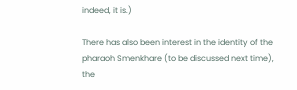indeed, it is.)

There has also been interest in the identity of the pharaoh Smenkhare (to be discussed next time), the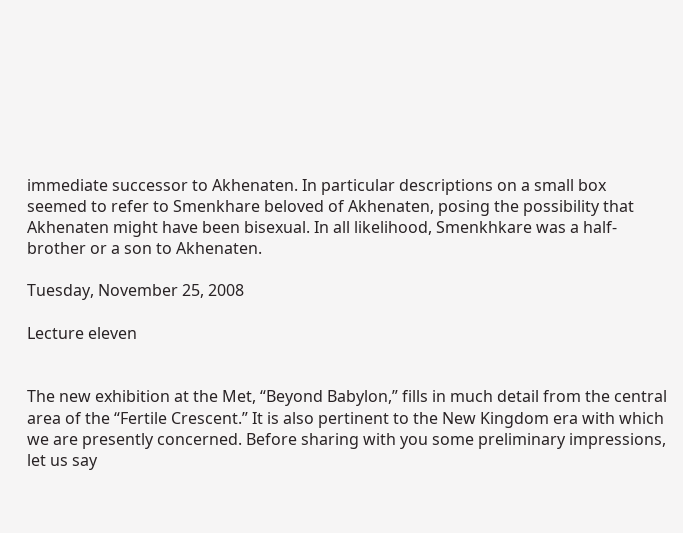immediate successor to Akhenaten. In particular descriptions on a small box seemed to refer to Smenkhare beloved of Akhenaten, posing the possibility that Akhenaten might have been bisexual. In all likelihood, Smenkhkare was a half-brother or a son to Akhenaten.

Tuesday, November 25, 2008

Lecture eleven


The new exhibition at the Met, “Beyond Babylon,” fills in much detail from the central area of the “Fertile Crescent.” It is also pertinent to the New Kingdom era with which we are presently concerned. Before sharing with you some preliminary impressions, let us say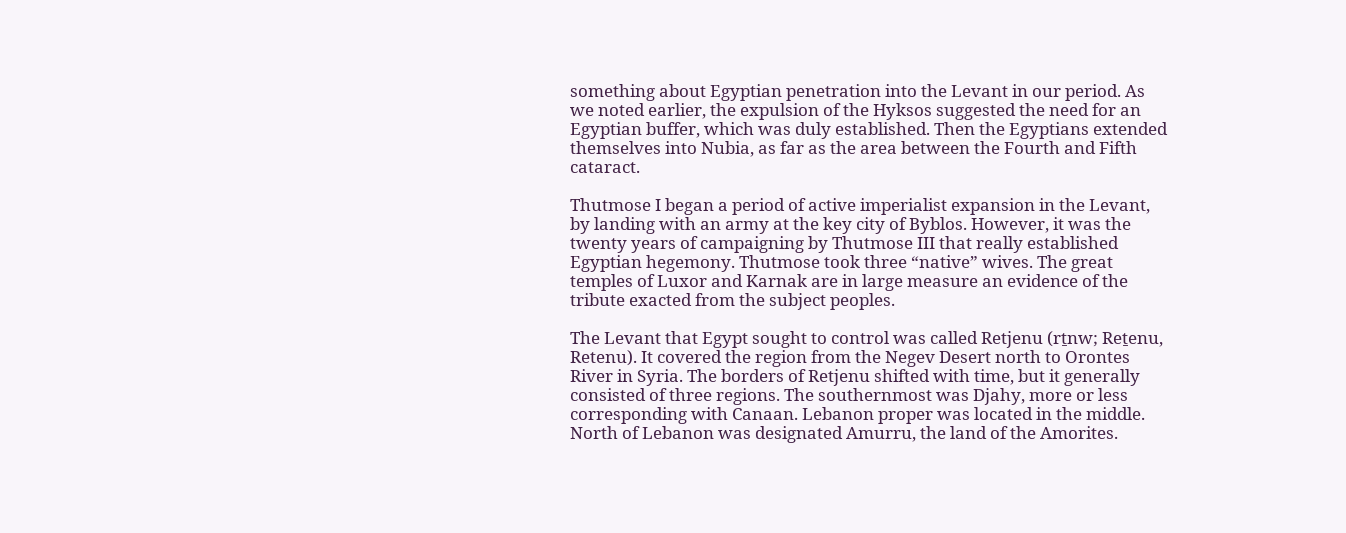something about Egyptian penetration into the Levant in our period. As we noted earlier, the expulsion of the Hyksos suggested the need for an Egyptian buffer, which was duly established. Then the Egyptians extended themselves into Nubia, as far as the area between the Fourth and Fifth cataract.

Thutmose I began a period of active imperialist expansion in the Levant, by landing with an army at the key city of Byblos. However, it was the twenty years of campaigning by Thutmose III that really established Egyptian hegemony. Thutmose took three “native” wives. The great temples of Luxor and Karnak are in large measure an evidence of the tribute exacted from the subject peoples.

The Levant that Egypt sought to control was called Retjenu (rṯnw; Reṯenu, Retenu). It covered the region from the Negev Desert north to Orontes River in Syria. The borders of Retjenu shifted with time, but it generally consisted of three regions. The southernmost was Djahy, more or less corresponding with Canaan. Lebanon proper was located in the middle. North of Lebanon was designated Amurru, the land of the Amorites.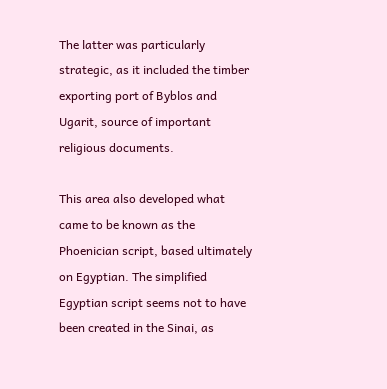The latter was particularly strategic, as it included the timber exporting port of Byblos and Ugarit, source of important religious documents.

This area also developed what came to be known as the Phoenician script, based ultimately on Egyptian. The simplified Egyptian script seems not to have been created in the Sinai, as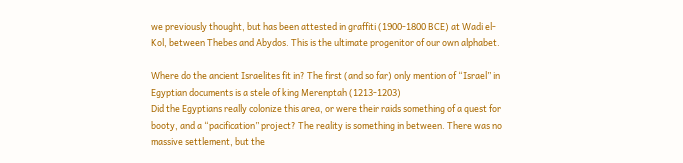we previously thought, but has been attested in graffiti (1900-1800 BCE) at Wadi el-Kol, between Thebes and Abydos. This is the ultimate progenitor of our own alphabet.

Where do the ancient Israelites fit in? The first (and so far) only mention of “Israel” in Egyptian documents is a stele of king Merenptah (1213-1203)
Did the Egyptians really colonize this area, or were their raids something of a quest for booty, and a “pacification” project? The reality is something in between. There was no massive settlement, but the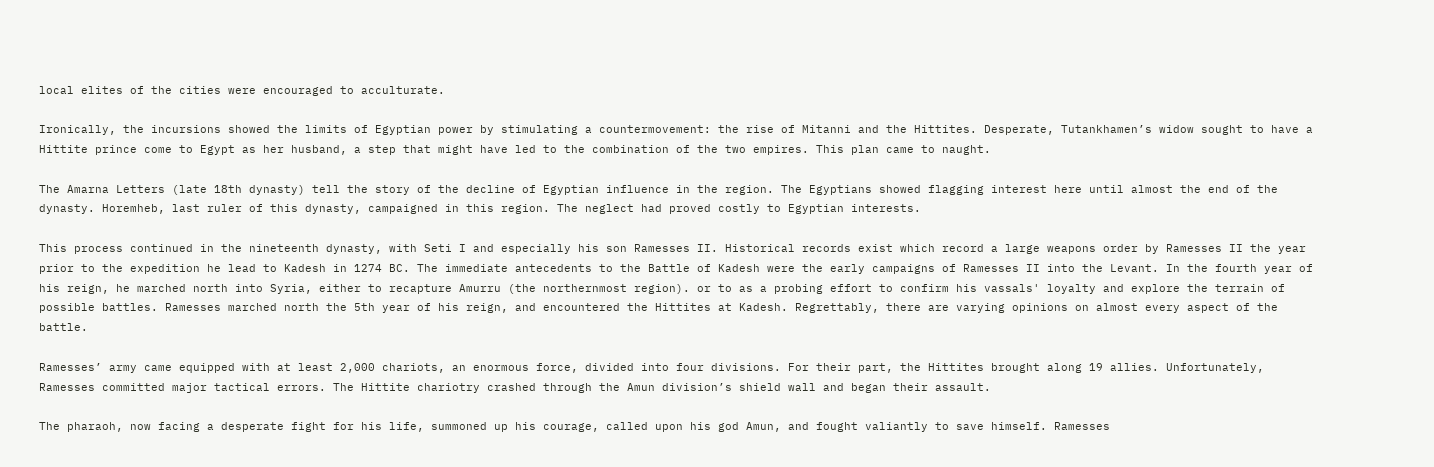local elites of the cities were encouraged to acculturate.

Ironically, the incursions showed the limits of Egyptian power by stimulating a countermovement: the rise of Mitanni and the Hittites. Desperate, Tutankhamen’s widow sought to have a Hittite prince come to Egypt as her husband, a step that might have led to the combination of the two empires. This plan came to naught.

The Amarna Letters (late 18th dynasty) tell the story of the decline of Egyptian influence in the region. The Egyptians showed flagging interest here until almost the end of the dynasty. Horemheb, last ruler of this dynasty, campaigned in this region. The neglect had proved costly to Egyptian interests.

This process continued in the nineteenth dynasty, with Seti I and especially his son Ramesses II. Historical records exist which record a large weapons order by Ramesses II the year prior to the expedition he lead to Kadesh in 1274 BC. The immediate antecedents to the Battle of Kadesh were the early campaigns of Ramesses II into the Levant. In the fourth year of his reign, he marched north into Syria, either to recapture Amurru (the northernmost region). or to as a probing effort to confirm his vassals' loyalty and explore the terrain of possible battles. Ramesses marched north the 5th year of his reign, and encountered the Hittites at Kadesh. Regrettably, there are varying opinions on almost every aspect of the battle.

Ramesses’ army came equipped with at least 2,000 chariots, an enormous force, divided into four divisions. For their part, the Hittites brought along 19 allies. Unfortunately, Ramesses committed major tactical errors. The Hittite chariotry crashed through the Amun division’s shield wall and began their assault.

The pharaoh, now facing a desperate fight for his life, summoned up his courage, called upon his god Amun, and fought valiantly to save himself. Ramesses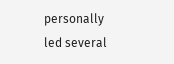personally led several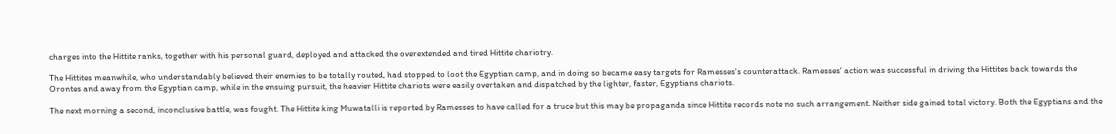charges into the Hittite ranks, together with his personal guard, deployed and attacked the overextended and tired Hittite chariotry.

The Hittites meanwhile, who understandably believed their enemies to be totally routed, had stopped to loot the Egyptian camp, and in doing so became easy targets for Ramesses's counterattack. Ramesses' action was successful in driving the Hittites back towards the Orontes and away from the Egyptian camp, while in the ensuing pursuit, the heavier Hittite chariots were easily overtaken and dispatched by the lighter, faster, Egyptians chariots.

The next morning a second, inconclusive battle, was fought. The Hittite king Muwatalli is reported by Ramesses to have called for a truce but this may be propaganda since Hittite records note no such arrangement. Neither side gained total victory. Both the Egyptians and the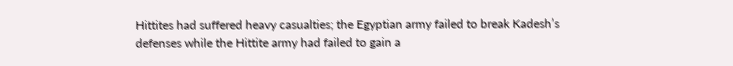Hittites had suffered heavy casualties; the Egyptian army failed to break Kadesh’s defenses while the Hittite army had failed to gain a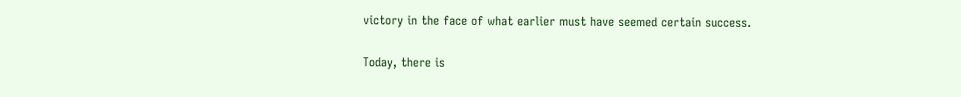victory in the face of what earlier must have seemed certain success.

Today, there is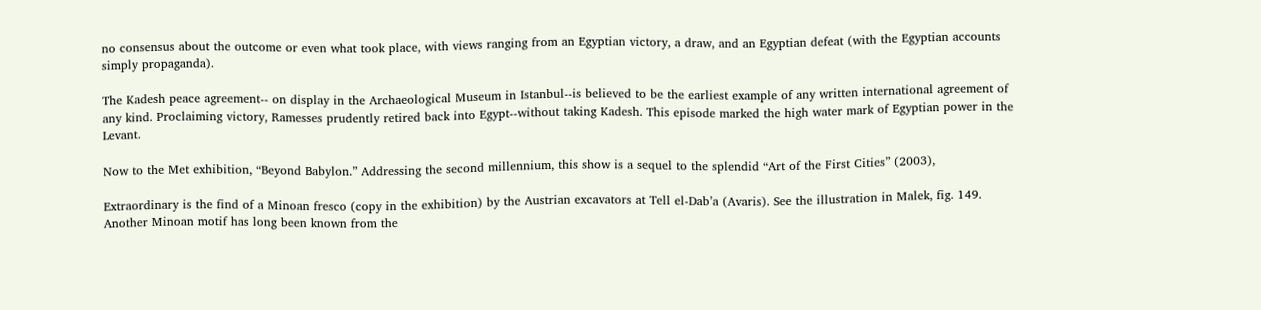no consensus about the outcome or even what took place, with views ranging from an Egyptian victory, a draw, and an Egyptian defeat (with the Egyptian accounts simply propaganda).

The Kadesh peace agreement-- on display in the Archaeological Museum in Istanbul--is believed to be the earliest example of any written international agreement of any kind. Proclaiming victory, Ramesses prudently retired back into Egypt--without taking Kadesh. This episode marked the high water mark of Egyptian power in the Levant.

Now to the Met exhibition, “Beyond Babylon.” Addressing the second millennium, this show is a sequel to the splendid “Art of the First Cities” (2003),

Extraordinary is the find of a Minoan fresco (copy in the exhibition) by the Austrian excavators at Tell el-Dab’a (Avaris). See the illustration in Malek, fig. 149. Another Minoan motif has long been known from the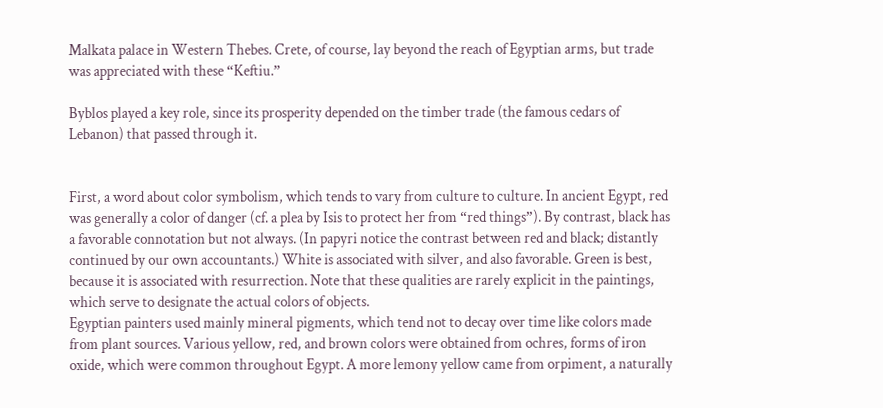Malkata palace in Western Thebes. Crete, of course, lay beyond the reach of Egyptian arms, but trade was appreciated with these “Keftiu.”

Byblos played a key role, since its prosperity depended on the timber trade (the famous cedars of Lebanon) that passed through it.


First, a word about color symbolism, which tends to vary from culture to culture. In ancient Egypt, red was generally a color of danger (cf. a plea by Isis to protect her from “red things”). By contrast, black has a favorable connotation but not always. (In papyri notice the contrast between red and black; distantly continued by our own accountants.) White is associated with silver, and also favorable. Green is best, because it is associated with resurrection. Note that these qualities are rarely explicit in the paintings, which serve to designate the actual colors of objects.
Egyptian painters used mainly mineral pigments, which tend not to decay over time like colors made from plant sources. Various yellow, red, and brown colors were obtained from ochres, forms of iron oxide, which were common throughout Egypt. A more lemony yellow came from orpiment, a naturally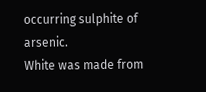occurring sulphite of arsenic.
White was made from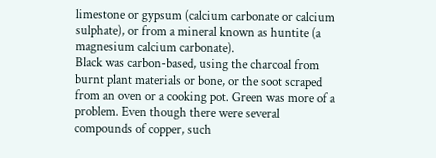limestone or gypsum (calcium carbonate or calcium sulphate), or from a mineral known as huntite (a magnesium calcium carbonate).
Black was carbon-based, using the charcoal from burnt plant materials or bone, or the soot scraped from an oven or a cooking pot. Green was more of a problem. Even though there were several compounds of copper, such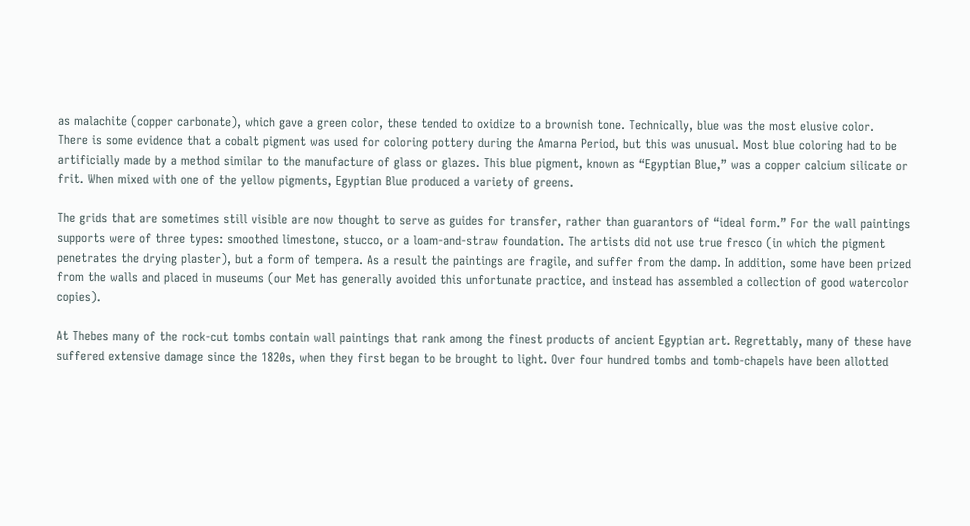as malachite (copper carbonate), which gave a green color, these tended to oxidize to a brownish tone. Technically, blue was the most elusive color.
There is some evidence that a cobalt pigment was used for coloring pottery during the Amarna Period, but this was unusual. Most blue coloring had to be artificially made by a method similar to the manufacture of glass or glazes. This blue pigment, known as “Egyptian Blue,” was a copper calcium silicate or frit. When mixed with one of the yellow pigments, Egyptian Blue produced a variety of greens.

The grids that are sometimes still visible are now thought to serve as guides for transfer, rather than guarantors of “ideal form.” For the wall paintings supports were of three types: smoothed limestone, stucco, or a loam-and-straw foundation. The artists did not use true fresco (in which the pigment penetrates the drying plaster), but a form of tempera. As a result the paintings are fragile, and suffer from the damp. In addition, some have been prized from the walls and placed in museums (our Met has generally avoided this unfortunate practice, and instead has assembled a collection of good watercolor copies).

At Thebes many of the rock-cut tombs contain wall paintings that rank among the finest products of ancient Egyptian art. Regrettably, many of these have suffered extensive damage since the 1820s, when they first began to be brought to light. Over four hundred tombs and tomb-chapels have been allotted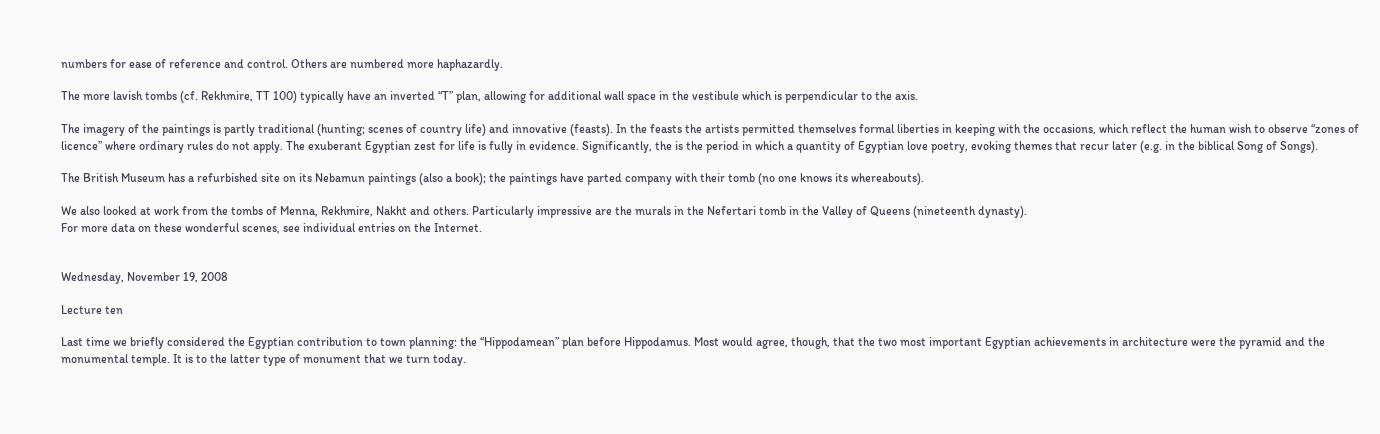numbers for ease of reference and control. Others are numbered more haphazardly.

The more lavish tombs (cf. Rekhmire, TT 100) typically have an inverted “T” plan, allowing for additional wall space in the vestibule which is perpendicular to the axis.

The imagery of the paintings is partly traditional (hunting; scenes of country life) and innovative (feasts). In the feasts the artists permitted themselves formal liberties in keeping with the occasions, which reflect the human wish to observe “zones of licence” where ordinary rules do not apply. The exuberant Egyptian zest for life is fully in evidence. Significantly, the is the period in which a quantity of Egyptian love poetry, evoking themes that recur later (e.g. in the biblical Song of Songs).

The British Museum has a refurbished site on its Nebamun paintings (also a book); the paintings have parted company with their tomb (no one knows its whereabouts).

We also looked at work from the tombs of Menna, Rekhmire, Nakht and others. Particularly impressive are the murals in the Nefertari tomb in the Valley of Queens (nineteenth dynasty).
For more data on these wonderful scenes, see individual entries on the Internet.


Wednesday, November 19, 2008

Lecture ten

Last time we briefly considered the Egyptian contribution to town planning: the “Hippodamean” plan before Hippodamus. Most would agree, though, that the two most important Egyptian achievements in architecture were the pyramid and the monumental temple. It is to the latter type of monument that we turn today.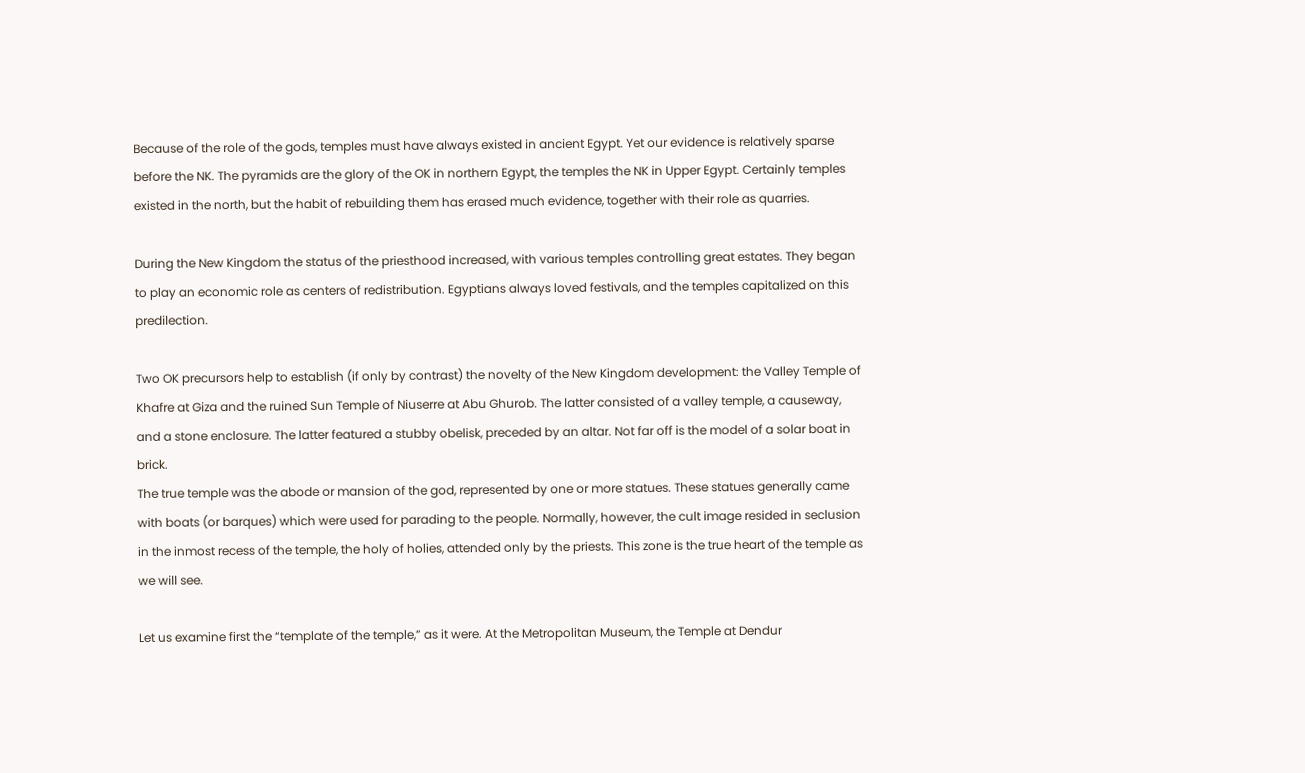Because of the role of the gods, temples must have always existed in ancient Egypt. Yet our evidence is relatively sparse before the NK. The pyramids are the glory of the OK in northern Egypt, the temples the NK in Upper Egypt. Certainly temples existed in the north, but the habit of rebuilding them has erased much evidence, together with their role as quarries.

During the New Kingdom the status of the priesthood increased, with various temples controlling great estates. They began to play an economic role as centers of redistribution. Egyptians always loved festivals, and the temples capitalized on this predilection.

Two OK precursors help to establish (if only by contrast) the novelty of the New Kingdom development: the Valley Temple of Khafre at Giza and the ruined Sun Temple of Niuserre at Abu Ghurob. The latter consisted of a valley temple, a causeway, and a stone enclosure. The latter featured a stubby obelisk, preceded by an altar. Not far off is the model of a solar boat in brick.
The true temple was the abode or mansion of the god, represented by one or more statues. These statues generally came with boats (or barques) which were used for parading to the people. Normally, however, the cult image resided in seclusion in the inmost recess of the temple, the holy of holies, attended only by the priests. This zone is the true heart of the temple as we will see.

Let us examine first the “template of the temple,” as it were. At the Metropolitan Museum, the Temple at Dendur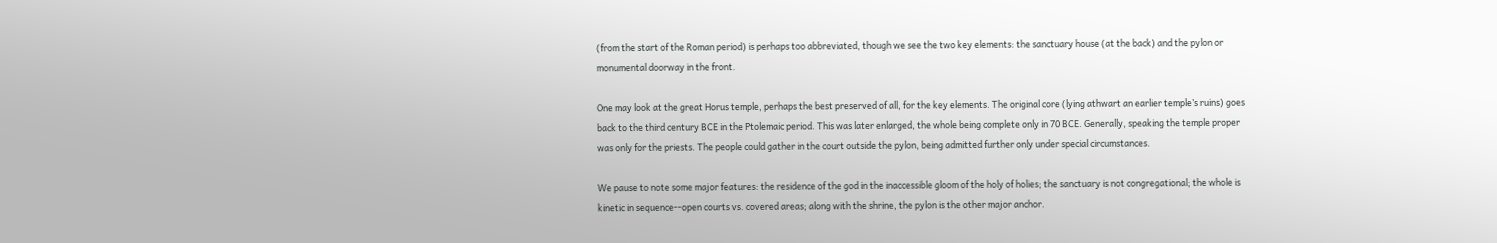(from the start of the Roman period) is perhaps too abbreviated, though we see the two key elements: the sanctuary house (at the back) and the pylon or monumental doorway in the front.

One may look at the great Horus temple, perhaps the best preserved of all, for the key elements. The original core (lying athwart an earlier temple’s ruins) goes back to the third century BCE in the Ptolemaic period. This was later enlarged, the whole being complete only in 70 BCE. Generally, speaking the temple proper was only for the priests. The people could gather in the court outside the pylon, being admitted further only under special circumstances.

We pause to note some major features: the residence of the god in the inaccessible gloom of the holy of holies; the sanctuary is not congregational; the whole is kinetic in sequence--open courts vs. covered areas; along with the shrine, the pylon is the other major anchor.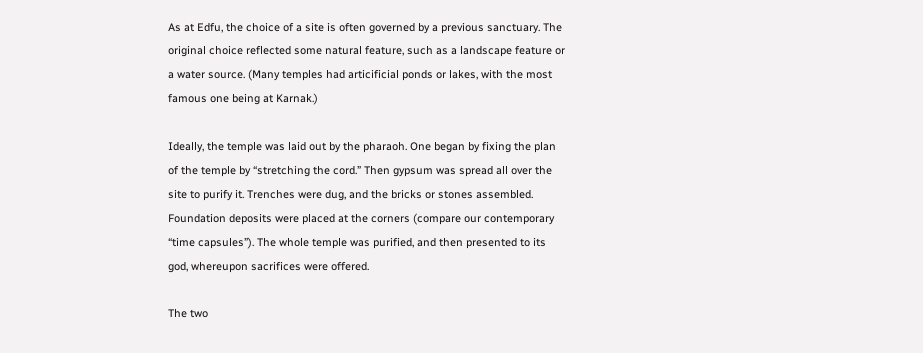As at Edfu, the choice of a site is often governed by a previous sanctuary. The original choice reflected some natural feature, such as a landscape feature or a water source. (Many temples had articificial ponds or lakes, with the most famous one being at Karnak.)

Ideally, the temple was laid out by the pharaoh. One began by fixing the plan of the temple by “stretching the cord.” Then gypsum was spread all over the site to purify it. Trenches were dug, and the bricks or stones assembled. Foundation deposits were placed at the corners (compare our contemporary “time capsules”). The whole temple was purified, and then presented to its god, whereupon sacrifices were offered.

The two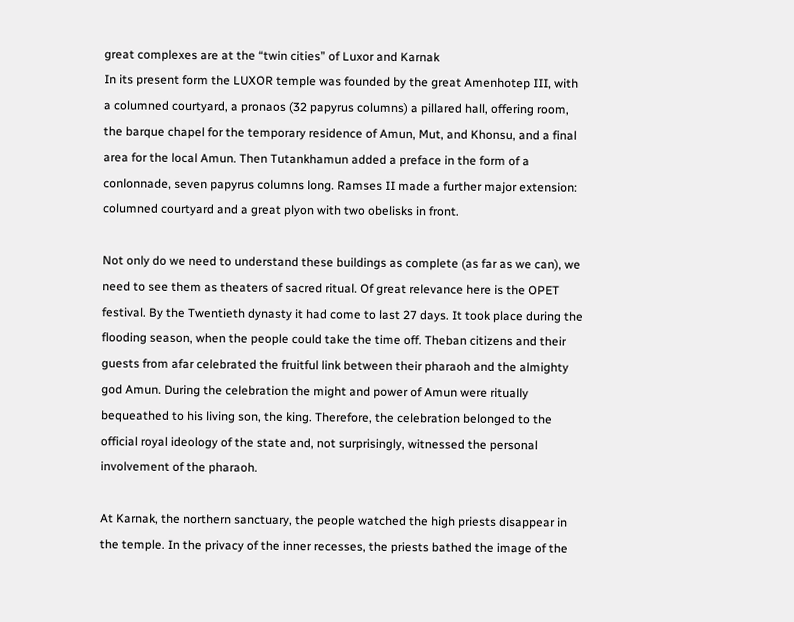great complexes are at the “twin cities” of Luxor and Karnak
In its present form the LUXOR temple was founded by the great Amenhotep III, with a columned courtyard, a pronaos (32 papyrus columns) a pillared hall, offering room, the barque chapel for the temporary residence of Amun, Mut, and Khonsu, and a final area for the local Amun. Then Tutankhamun added a preface in the form of a conlonnade, seven papyrus columns long. Ramses II made a further major extension: columned courtyard and a great plyon with two obelisks in front.

Not only do we need to understand these buildings as complete (as far as we can), we need to see them as theaters of sacred ritual. Of great relevance here is the OPET festival. By the Twentieth dynasty it had come to last 27 days. It took place during the flooding season, when the people could take the time off. Theban citizens and their guests from afar celebrated the fruitful link between their pharaoh and the almighty god Amun. During the celebration the might and power of Amun were ritually bequeathed to his living son, the king. Therefore, the celebration belonged to the official royal ideology of the state and, not surprisingly, witnessed the personal involvement of the pharaoh.

At Karnak, the northern sanctuary, the people watched the high priests disappear in the temple. In the privacy of the inner recesses, the priests bathed the image of the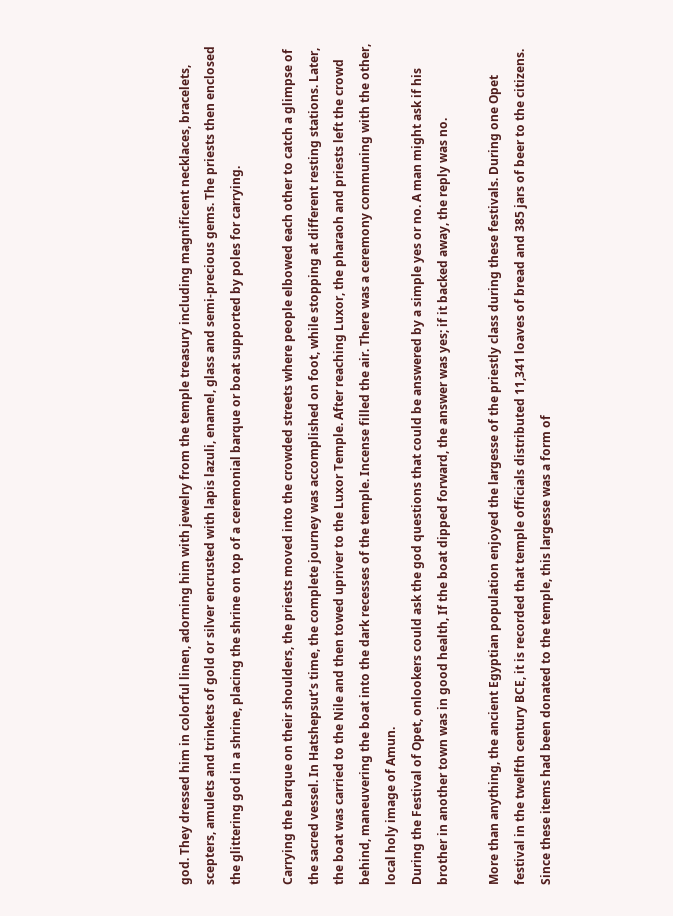god. They dressed him in colorful linen, adorning him with jewelry from the temple treasury including magnificent necklaces, bracelets, scepters, amulets and trinkets of gold or silver encrusted with lapis lazuli, enamel, glass and semi-precious gems. The priests then enclosed the glittering god in a shrine, placing the shrine on top of a ceremonial barque or boat supported by poles for carrying.

Carrying the barque on their shoulders, the priests moved into the crowded streets where people elbowed each other to catch a glimpse of the sacred vessel. In Hatshepsut’s time, the complete journey was accomplished on foot, while stopping at different resting stations. Later, the boat was carried to the Nile and then towed upriver to the Luxor Temple. After reaching Luxor, the pharaoh and priests left the crowd behind, maneuvering the boat into the dark recesses of the temple. Incense filled the air. There was a ceremony communing with the other, local holy image of Amun.
During the Festival of Opet, onlookers could ask the god questions that could be answered by a simple yes or no. A man might ask if his brother in another town was in good health, If the boat dipped forward, the answer was yes; if it backed away, the reply was no.

More than anything, the ancient Egyptian population enjoyed the largesse of the priestly class during these festivals. During one Opet festival in the twelfth century BCE, it is recorded that temple officials distributed 11,341 loaves of bread and 385 jars of beer to the citizens. Since these items had been donated to the temple, this largesse was a form of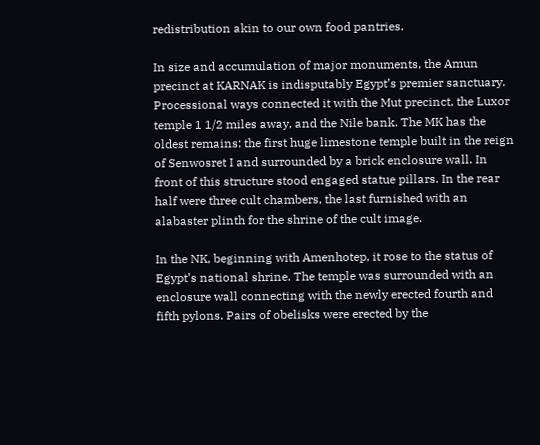redistribution akin to our own food pantries.

In size and accumulation of major monuments, the Amun precinct at KARNAK is indisputably Egypt’s premier sanctuary. Processional ways connected it with the Mut precinct, the Luxor temple 1 1/2 miles away, and the Nile bank. The MK has the oldest remains: the first huge limestone temple built in the reign of Senwosret I and surrounded by a brick enclosure wall. In front of this structure stood engaged statue pillars. In the rear half were three cult chambers, the last furnished with an alabaster plinth for the shrine of the cult image.

In the NK, beginning with Amenhotep, it rose to the status of Egypt’s national shrine. The temple was surrounded with an enclosure wall connecting with the newly erected fourth and fifth pylons. Pairs of obelisks were erected by the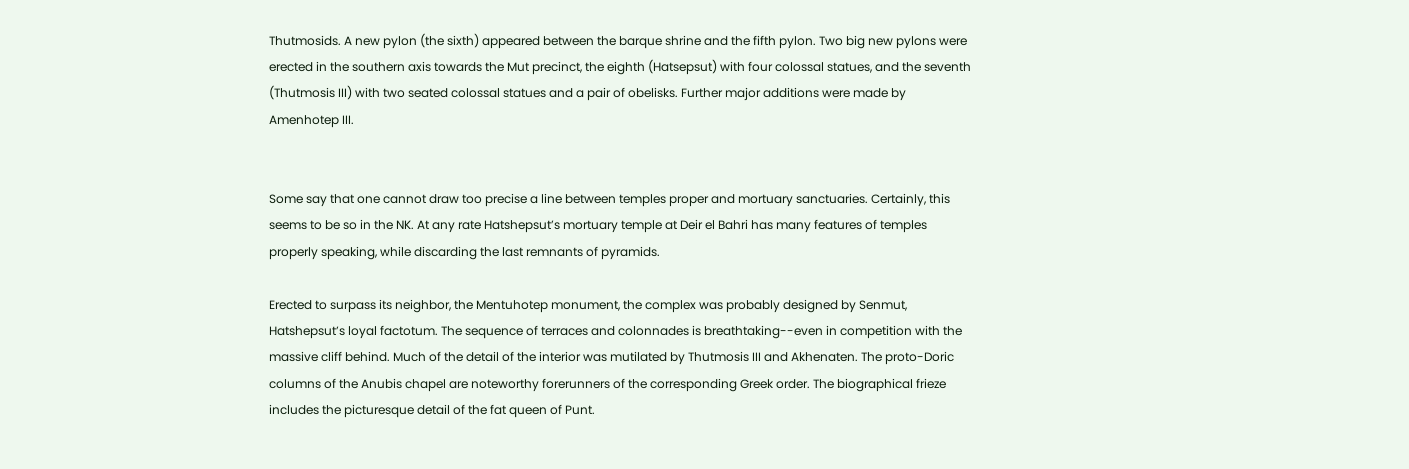Thutmosids. A new pylon (the sixth) appeared between the barque shrine and the fifth pylon. Two big new pylons were erected in the southern axis towards the Mut precinct, the eighth (Hatsepsut) with four colossal statues, and the seventh (Thutmosis III) with two seated colossal statues and a pair of obelisks. Further major additions were made by Amenhotep III.


Some say that one cannot draw too precise a line between temples proper and mortuary sanctuaries. Certainly, this seems to be so in the NK. At any rate Hatshepsut’s mortuary temple at Deir el Bahri has many features of temples properly speaking, while discarding the last remnants of pyramids.

Erected to surpass its neighbor, the Mentuhotep monument, the complex was probably designed by Senmut, Hatshepsut’s loyal factotum. The sequence of terraces and colonnades is breathtaking--even in competition with the massive cliff behind. Much of the detail of the interior was mutilated by Thutmosis III and Akhenaten. The proto-Doric columns of the Anubis chapel are noteworthy forerunners of the corresponding Greek order. The biographical frieze includes the picturesque detail of the fat queen of Punt.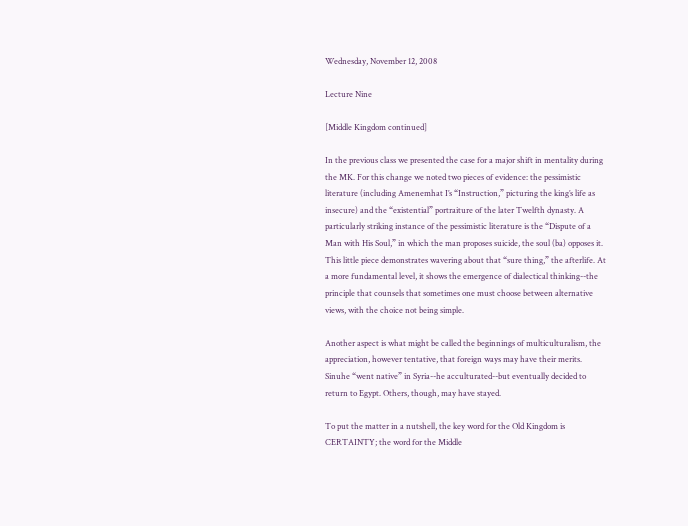Wednesday, November 12, 2008

Lecture Nine

[Middle Kingdom continued]

In the previous class we presented the case for a major shift in mentality during the MK. For this change we noted two pieces of evidence: the pessimistic literature (including Amenemhat I’s “Instruction,” picturing the king’s life as insecure) and the “existential” portraiture of the later Twelfth dynasty. A particularly striking instance of the pessimistic literature is the “Dispute of a Man with His Soul,” in which the man proposes suicide, the soul (ba) opposes it. This little piece demonstrates wavering about that “sure thing,” the afterlife. At a more fundamental level, it shows the emergence of dialectical thinking--the principle that counsels that sometimes one must choose between alternative views, with the choice not being simple.

Another aspect is what might be called the beginnings of multiculturalism, the appreciation, however tentative, that foreign ways may have their merits. Sinuhe “went native” in Syria--he acculturated--but eventually decided to return to Egypt. Others, though, may have stayed.

To put the matter in a nutshell, the key word for the Old Kingdom is CERTAINTY; the word for the Middle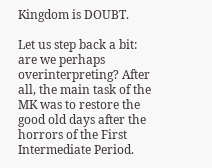Kingdom is DOUBT.

Let us step back a bit: are we perhaps overinterpreting? After all, the main task of the MK was to restore the good old days after the horrors of the First Intermediate Period.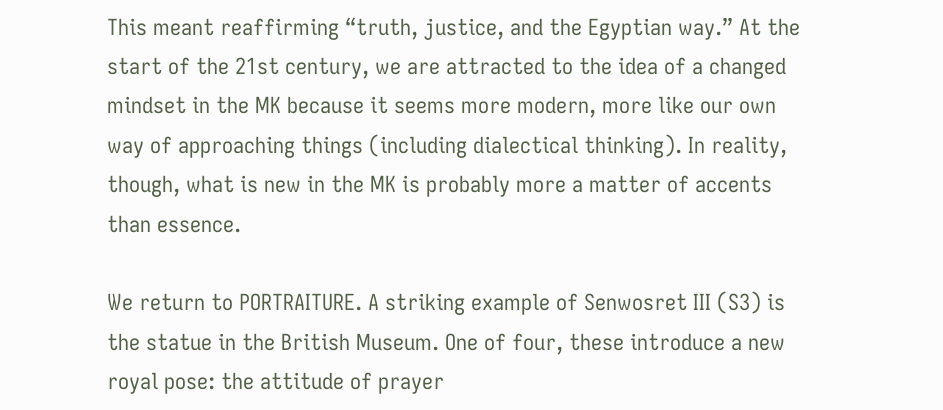This meant reaffirming “truth, justice, and the Egyptian way.” At the start of the 21st century, we are attracted to the idea of a changed mindset in the MK because it seems more modern, more like our own way of approaching things (including dialectical thinking). In reality, though, what is new in the MK is probably more a matter of accents than essence.

We return to PORTRAITURE. A striking example of Senwosret III (S3) is the statue in the British Museum. One of four, these introduce a new royal pose: the attitude of prayer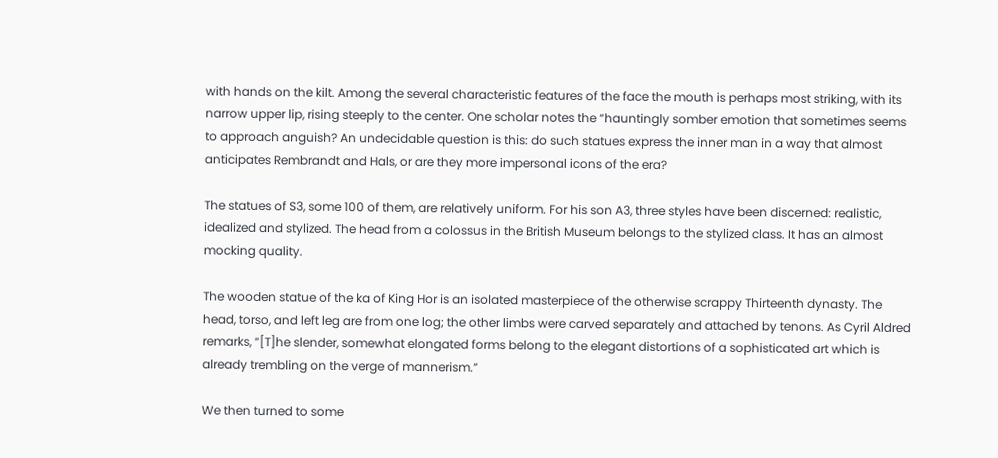with hands on the kilt. Among the several characteristic features of the face the mouth is perhaps most striking, with its narrow upper lip, rising steeply to the center. One scholar notes the “hauntingly somber emotion that sometimes seems to approach anguish? An undecidable question is this: do such statues express the inner man in a way that almost anticipates Rembrandt and Hals, or are they more impersonal icons of the era?

The statues of S3, some 100 of them, are relatively uniform. For his son A3, three styles have been discerned: realistic, idealized and stylized. The head from a colossus in the British Museum belongs to the stylized class. It has an almost mocking quality.

The wooden statue of the ka of King Hor is an isolated masterpiece of the otherwise scrappy Thirteenth dynasty. The head, torso, and left leg are from one log; the other limbs were carved separately and attached by tenons. As Cyril Aldred remarks, “[T]he slender, somewhat elongated forms belong to the elegant distortions of a sophisticated art which is already trembling on the verge of mannerism.”

We then turned to some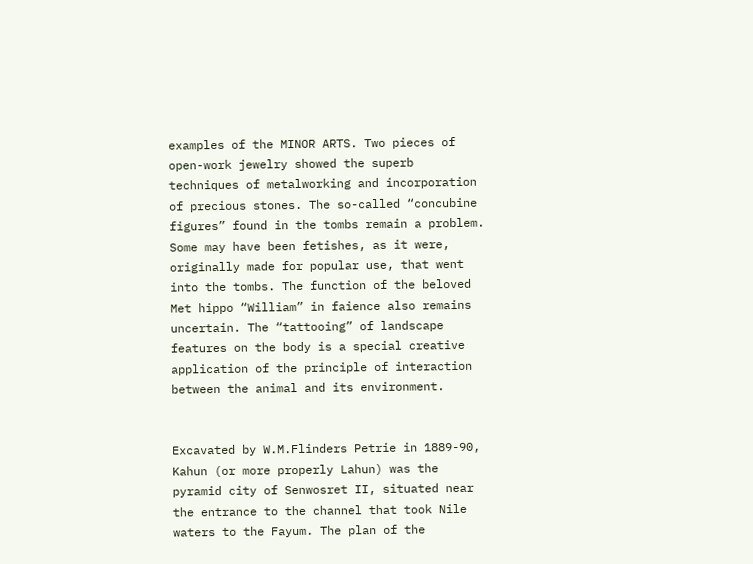examples of the MINOR ARTS. Two pieces of open-work jewelry showed the superb techniques of metalworking and incorporation of precious stones. The so-called “concubine figures” found in the tombs remain a problem. Some may have been fetishes, as it were, originally made for popular use, that went into the tombs. The function of the beloved Met hippo “William” in faience also remains uncertain. The “tattooing” of landscape features on the body is a special creative application of the principle of interaction between the animal and its environment.


Excavated by W.M.Flinders Petrie in 1889-90, Kahun (or more properly Lahun) was the pyramid city of Senwosret II, situated near the entrance to the channel that took Nile waters to the Fayum. The plan of the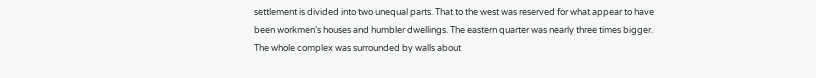settlement is divided into two unequal parts. That to the west was reserved for what appear to have been workmen’s houses and humbler dwellings. The eastern quarter was nearly three times bigger. The whole complex was surrounded by walls about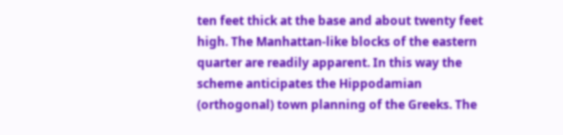ten feet thick at the base and about twenty feet high. The Manhattan-like blocks of the eastern quarter are readily apparent. In this way the scheme anticipates the Hippodamian (orthogonal) town planning of the Greeks. The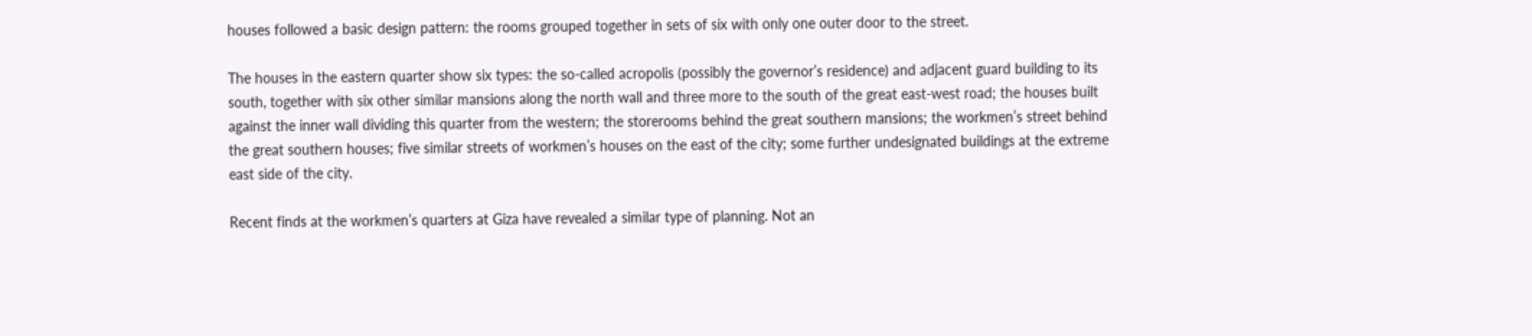houses followed a basic design pattern: the rooms grouped together in sets of six with only one outer door to the street.

The houses in the eastern quarter show six types: the so-called acropolis (possibly the governor’s residence) and adjacent guard building to its south, together with six other similar mansions along the north wall and three more to the south of the great east-west road; the houses built against the inner wall dividing this quarter from the western; the storerooms behind the great southern mansions; the workmen’s street behind the great southern houses; five similar streets of workmen’s houses on the east of the city; some further undesignated buildings at the extreme east side of the city.

Recent finds at the workmen’s quarters at Giza have revealed a similar type of planning. Not an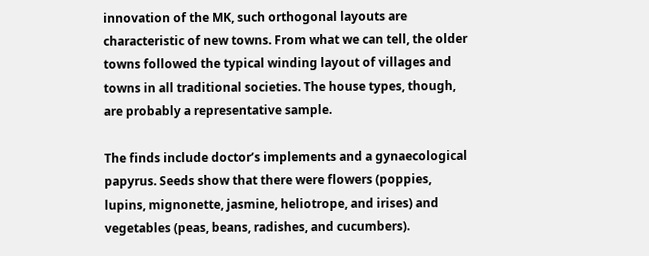innovation of the MK, such orthogonal layouts are characteristic of new towns. From what we can tell, the older towns followed the typical winding layout of villages and towns in all traditional societies. The house types, though, are probably a representative sample.

The finds include doctor’s implements and a gynaecological papyrus. Seeds show that there were flowers (poppies, lupins, mignonette, jasmine, heliotrope, and irises) and vegetables (peas, beans, radishes, and cucumbers).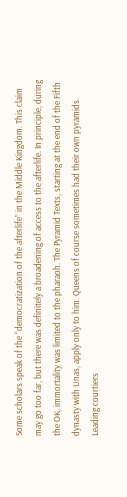Some scholars speak of the “democratization of the afterlife” in the Middle Kingdom. This claim may go too far, but there was definitely a broadening of access to the afterlife. In principle, during the OK, immortality was limited to the pharaoh. The Pyramid Texts, starting at the end of the Fifth dynasty with Unas, apply only to him. Queens of course sometimes had their own pyramids. Leading courtiers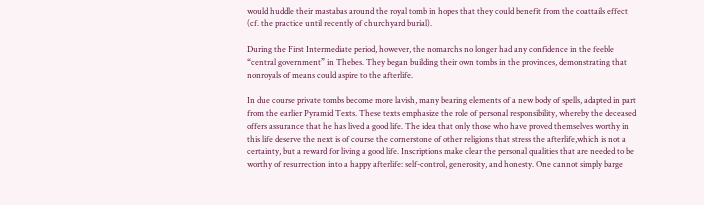would huddle their mastabas around the royal tomb in hopes that they could benefit from the coattails effect (cf. the practice until recently of churchyard burial).

During the First Intermediate period, however, the nomarchs no longer had any confidence in the feeble “central government” in Thebes. They began building their own tombs in the provinces, demonstrating that nonroyals of means could aspire to the afterlife.

In due course private tombs become more lavish, many bearing elements of a new body of spells, adapted in part from the earlier Pyramid Texts. These texts emphasize the role of personal responsibility, whereby the deceased offers assurance that he has lived a good life. The idea that only those who have proved themselves worthy in this life deserve the next is of course the cornerstone of other religions that stress the afterlife,which is not a certainty, but a reward for living a good life. Inscriptions make clear the personal qualities that are needed to be worthy of resurrection into a happy afterlife: self-control, generosity, and honesty. One cannot simply barge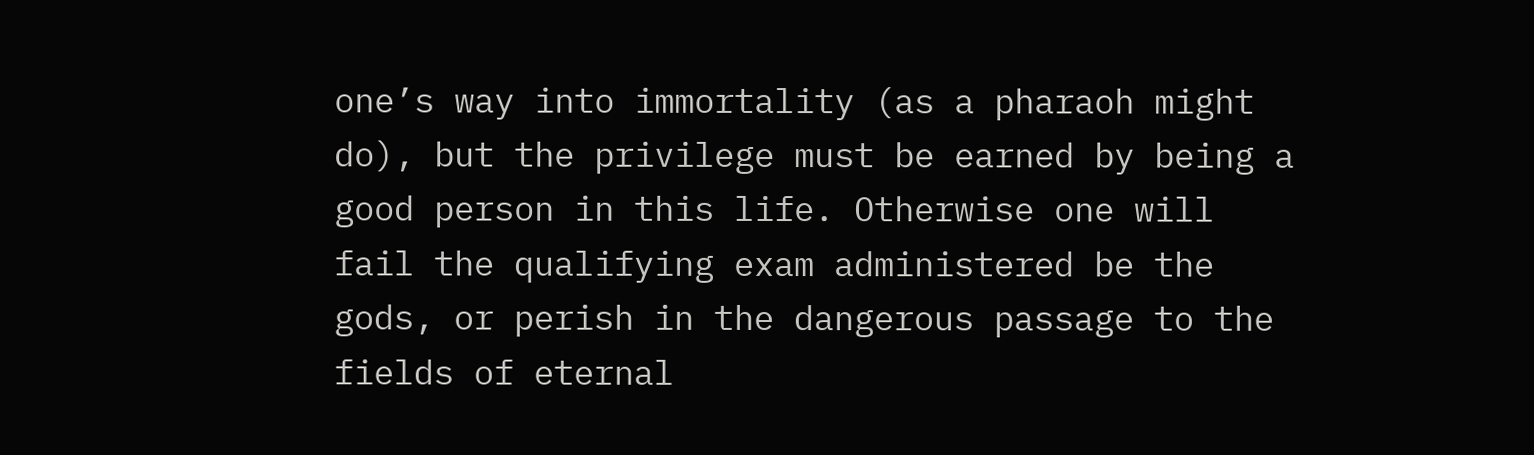one’s way into immortality (as a pharaoh might do), but the privilege must be earned by being a good person in this life. Otherwise one will fail the qualifying exam administered be the gods, or perish in the dangerous passage to the fields of eternal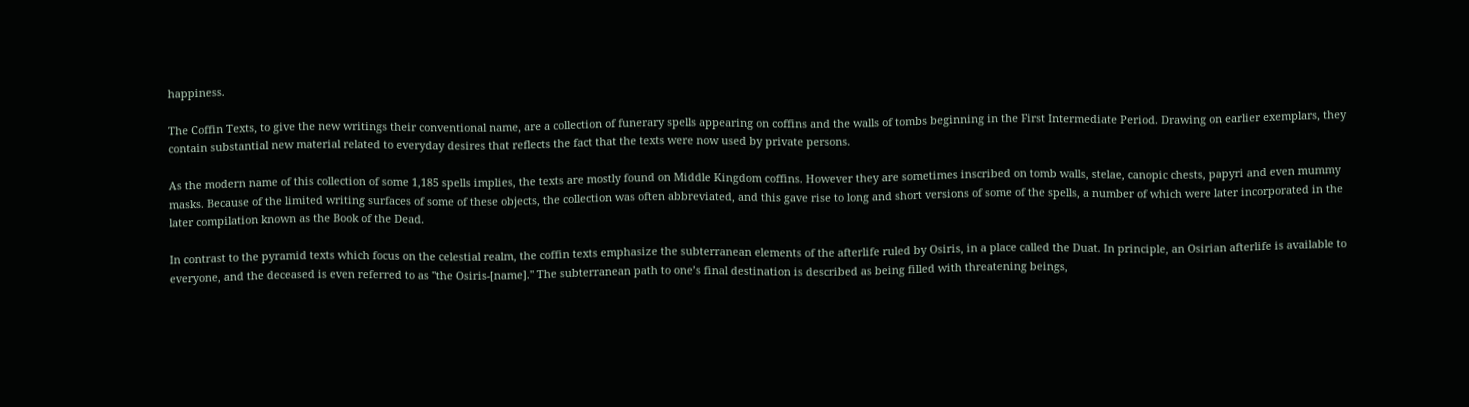happiness.

The Coffin Texts, to give the new writings their conventional name, are a collection of funerary spells appearing on coffins and the walls of tombs beginning in the First Intermediate Period. Drawing on earlier exemplars, they contain substantial new material related to everyday desires that reflects the fact that the texts were now used by private persons.

As the modern name of this collection of some 1,185 spells implies, the texts are mostly found on Middle Kingdom coffins. However they are sometimes inscribed on tomb walls, stelae, canopic chests, papyri and even mummy masks. Because of the limited writing surfaces of some of these objects, the collection was often abbreviated, and this gave rise to long and short versions of some of the spells, a number of which were later incorporated in the later compilation known as the Book of the Dead.

In contrast to the pyramid texts which focus on the celestial realm, the coffin texts emphasize the subterranean elements of the afterlife ruled by Osiris, in a place called the Duat. In principle, an Osirian afterlife is available to everyone, and the deceased is even referred to as "the Osiris-[name]." The subterranean path to one’s final destination is described as being filled with threatening beings,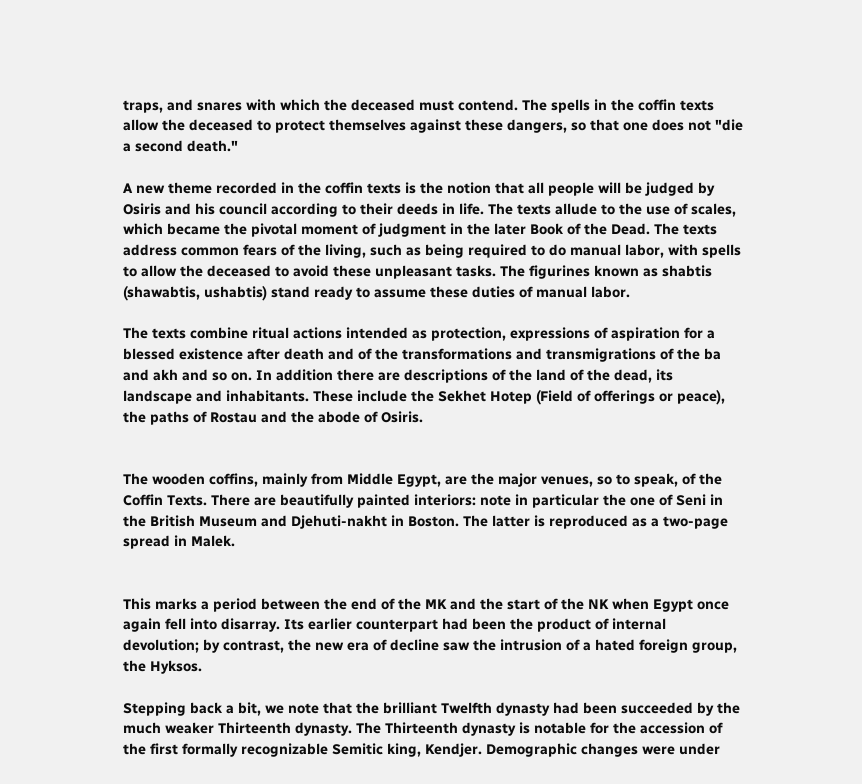traps, and snares with which the deceased must contend. The spells in the coffin texts allow the deceased to protect themselves against these dangers, so that one does not "die a second death."

A new theme recorded in the coffin texts is the notion that all people will be judged by Osiris and his council according to their deeds in life. The texts allude to the use of scales, which became the pivotal moment of judgment in the later Book of the Dead. The texts address common fears of the living, such as being required to do manual labor, with spells to allow the deceased to avoid these unpleasant tasks. The figurines known as shabtis (shawabtis, ushabtis) stand ready to assume these duties of manual labor.

The texts combine ritual actions intended as protection, expressions of aspiration for a blessed existence after death and of the transformations and transmigrations of the ba and akh and so on. In addition there are descriptions of the land of the dead, its landscape and inhabitants. These include the Sekhet Hotep (Field of offerings or peace), the paths of Rostau and the abode of Osiris.


The wooden coffins, mainly from Middle Egypt, are the major venues, so to speak, of the Coffin Texts. There are beautifully painted interiors: note in particular the one of Seni in the British Museum and Djehuti-nakht in Boston. The latter is reproduced as a two-page spread in Malek.


This marks a period between the end of the MK and the start of the NK when Egypt once again fell into disarray. Its earlier counterpart had been the product of internal devolution; by contrast, the new era of decline saw the intrusion of a hated foreign group, the Hyksos.

Stepping back a bit, we note that the brilliant Twelfth dynasty had been succeeded by the much weaker Thirteenth dynasty. The Thirteenth dynasty is notable for the accession of the first formally recognizable Semitic king, Kendjer. Demographic changes were under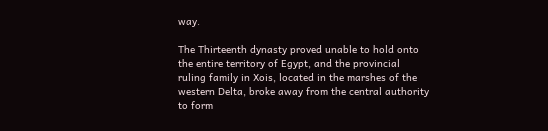way.

The Thirteenth dynasty proved unable to hold onto the entire territory of Egypt, and the provincial ruling family in Xois, located in the marshes of the western Delta, broke away from the central authority to form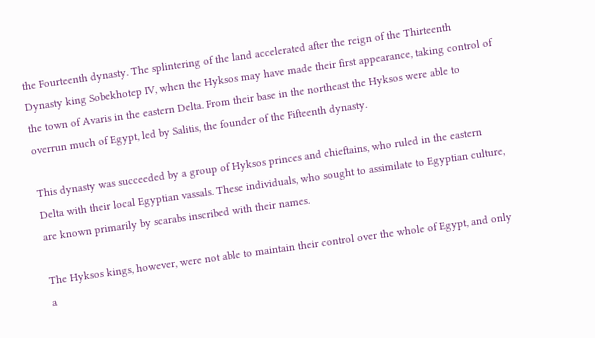the Fourteenth dynasty. The splintering of the land accelerated after the reign of the Thirteenth Dynasty king Sobekhotep IV, when the Hyksos may have made their first appearance, taking control of the town of Avaris in the eastern Delta. From their base in the northeast the Hyksos were able to overrun much of Egypt, led by Salitis, the founder of the Fifteenth dynasty.

This dynasty was succeeded by a group of Hyksos princes and chieftains, who ruled in the eastern Delta with their local Egyptian vassals. These individuals, who sought to assimilate to Egyptian culture, are known primarily by scarabs inscribed with their names.

The Hyksos kings, however, were not able to maintain their control over the whole of Egypt, and only a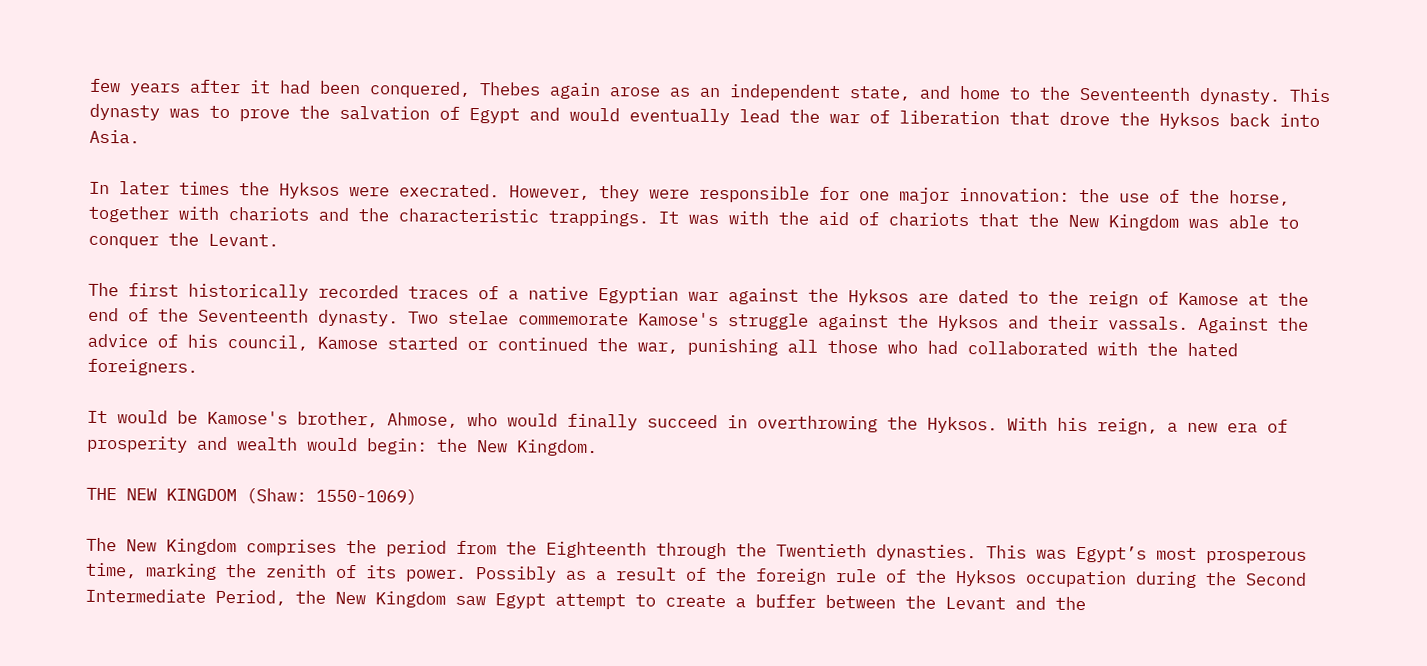few years after it had been conquered, Thebes again arose as an independent state, and home to the Seventeenth dynasty. This dynasty was to prove the salvation of Egypt and would eventually lead the war of liberation that drove the Hyksos back into Asia.

In later times the Hyksos were execrated. However, they were responsible for one major innovation: the use of the horse, together with chariots and the characteristic trappings. It was with the aid of chariots that the New Kingdom was able to conquer the Levant.

The first historically recorded traces of a native Egyptian war against the Hyksos are dated to the reign of Kamose at the end of the Seventeenth dynasty. Two stelae commemorate Kamose's struggle against the Hyksos and their vassals. Against the advice of his council, Kamose started or continued the war, punishing all those who had collaborated with the hated foreigners.

It would be Kamose's brother, Ahmose, who would finally succeed in overthrowing the Hyksos. With his reign, a new era of prosperity and wealth would begin: the New Kingdom.

THE NEW KINGDOM (Shaw: 1550-1069)

The New Kingdom comprises the period from the Eighteenth through the Twentieth dynasties. This was Egypt’s most prosperous time, marking the zenith of its power. Possibly as a result of the foreign rule of the Hyksos occupation during the Second Intermediate Period, the New Kingdom saw Egypt attempt to create a buffer between the Levant and the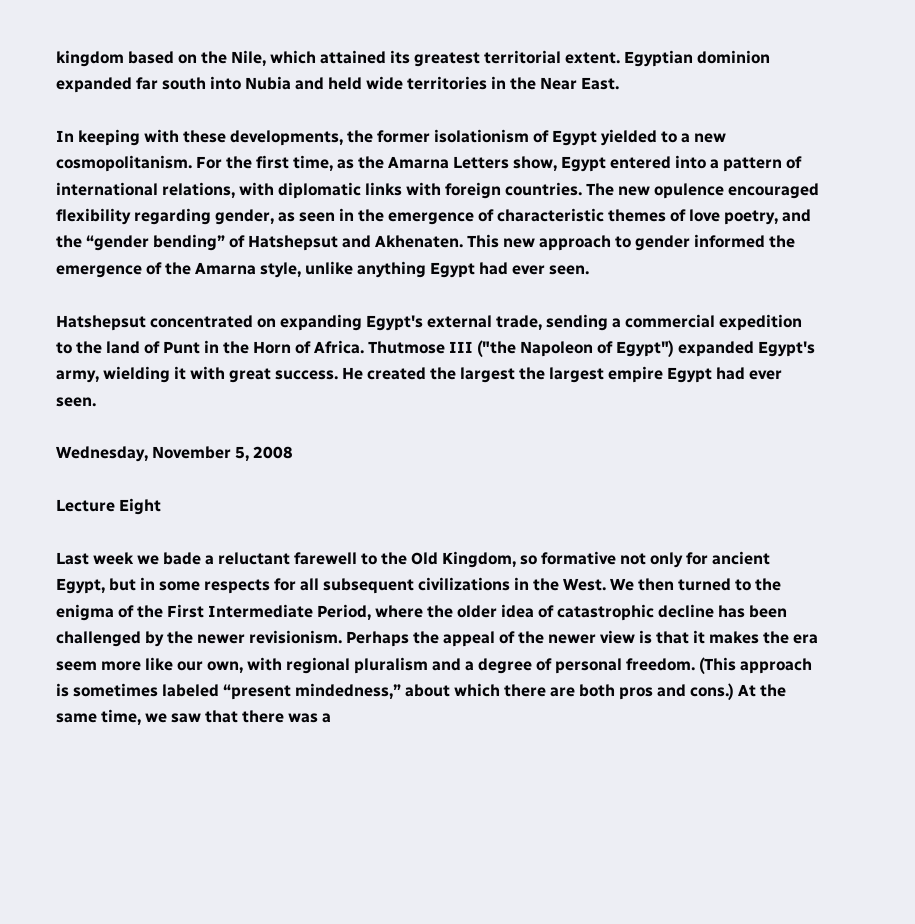kingdom based on the Nile, which attained its greatest territorial extent. Egyptian dominion expanded far south into Nubia and held wide territories in the Near East.

In keeping with these developments, the former isolationism of Egypt yielded to a new cosmopolitanism. For the first time, as the Amarna Letters show, Egypt entered into a pattern of international relations, with diplomatic links with foreign countries. The new opulence encouraged flexibility regarding gender, as seen in the emergence of characteristic themes of love poetry, and the “gender bending” of Hatshepsut and Akhenaten. This new approach to gender informed the emergence of the Amarna style, unlike anything Egypt had ever seen.

Hatshepsut concentrated on expanding Egypt's external trade, sending a commercial expedition to the land of Punt in the Horn of Africa. Thutmose III ("the Napoleon of Egypt") expanded Egypt's army, wielding it with great success. He created the largest the largest empire Egypt had ever seen.

Wednesday, November 5, 2008

Lecture Eight

Last week we bade a reluctant farewell to the Old Kingdom, so formative not only for ancient Egypt, but in some respects for all subsequent civilizations in the West. We then turned to the enigma of the First Intermediate Period, where the older idea of catastrophic decline has been challenged by the newer revisionism. Perhaps the appeal of the newer view is that it makes the era seem more like our own, with regional pluralism and a degree of personal freedom. (This approach is sometimes labeled “present mindedness,” about which there are both pros and cons.) At the same time, we saw that there was a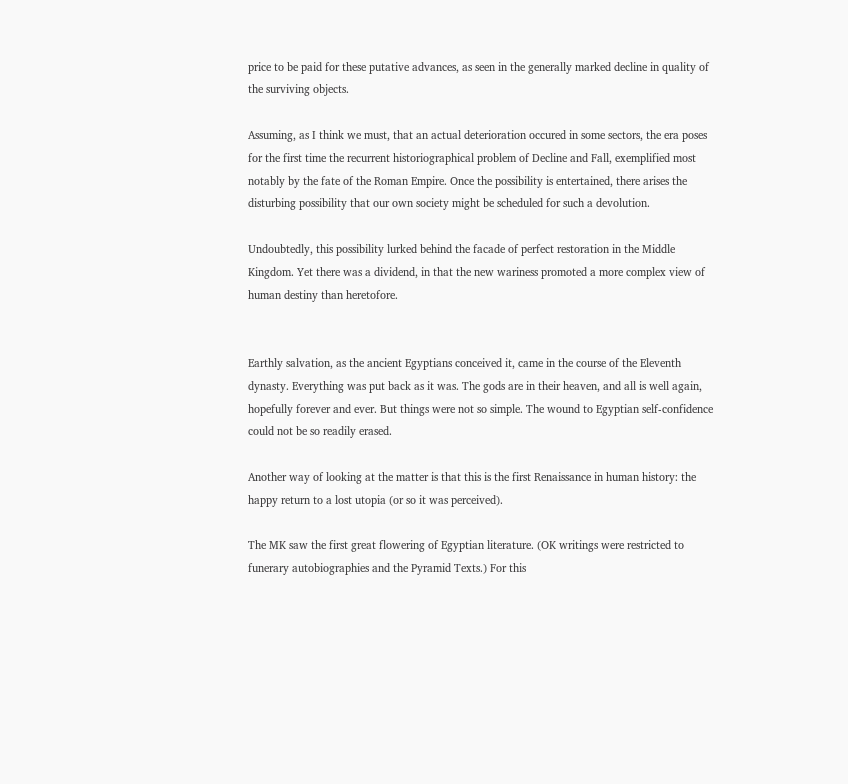price to be paid for these putative advances, as seen in the generally marked decline in quality of the surviving objects.

Assuming, as I think we must, that an actual deterioration occured in some sectors, the era poses for the first time the recurrent historiographical problem of Decline and Fall, exemplified most notably by the fate of the Roman Empire. Once the possibility is entertained, there arises the disturbing possibility that our own society might be scheduled for such a devolution.

Undoubtedly, this possibility lurked behind the facade of perfect restoration in the Middle Kingdom. Yet there was a dividend, in that the new wariness promoted a more complex view of human destiny than heretofore.


Earthly salvation, as the ancient Egyptians conceived it, came in the course of the Eleventh dynasty. Everything was put back as it was. The gods are in their heaven, and all is well again, hopefully forever and ever. But things were not so simple. The wound to Egyptian self-confidence could not be so readily erased.

Another way of looking at the matter is that this is the first Renaissance in human history: the happy return to a lost utopia (or so it was perceived).

The MK saw the first great flowering of Egyptian literature. (OK writings were restricted to funerary autobiographies and the Pyramid Texts.) For this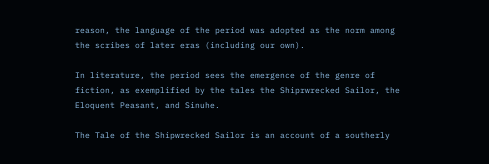reason, the language of the period was adopted as the norm among the scribes of later eras (including our own).

In literature, the period sees the emergence of the genre of fiction, as exemplified by the tales the Shiprwrecked Sailor, the Eloquent Peasant, and Sinuhe.

The Tale of the Shipwrecked Sailor is an account of a southerly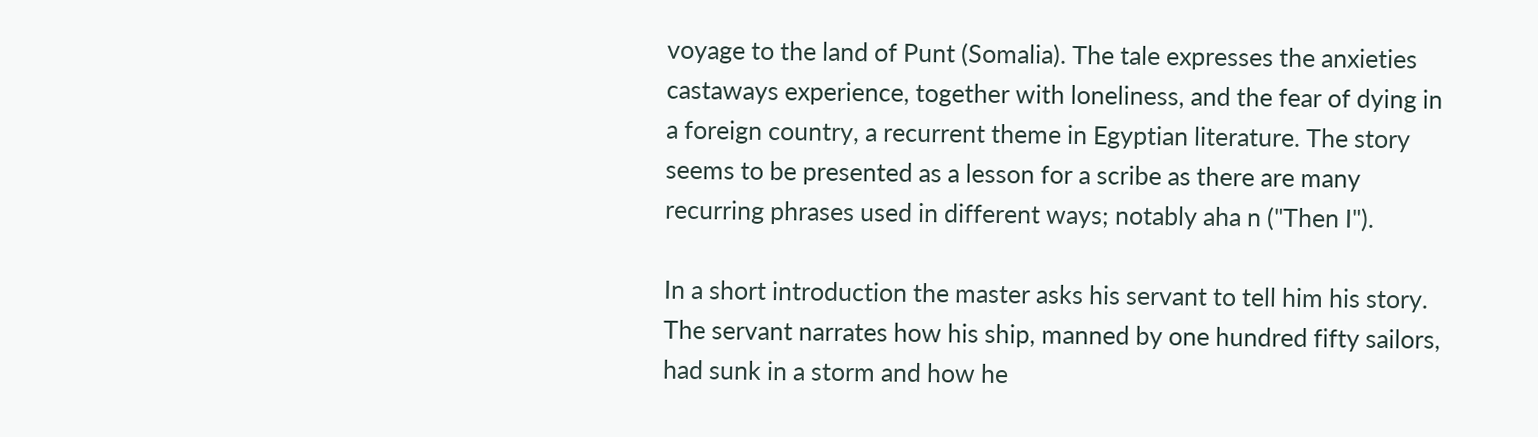voyage to the land of Punt (Somalia). The tale expresses the anxieties castaways experience, together with loneliness, and the fear of dying in a foreign country, a recurrent theme in Egyptian literature. The story seems to be presented as a lesson for a scribe as there are many recurring phrases used in different ways; notably aha n ("Then I").

In a short introduction the master asks his servant to tell him his story. The servant narrates how his ship, manned by one hundred fifty sailors, had sunk in a storm and how he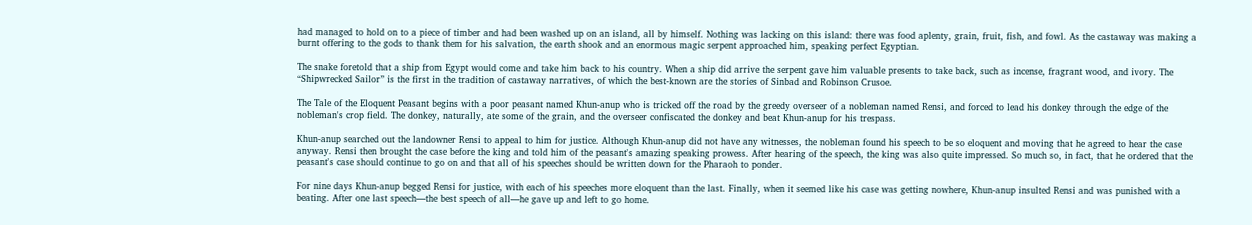had managed to hold on to a piece of timber and had been washed up on an island, all by himself. Nothing was lacking on this island: there was food aplenty, grain, fruit, fish, and fowl. As the castaway was making a burnt offering to the gods to thank them for his salvation, the earth shook and an enormous magic serpent approached him, speaking perfect Egyptian.

The snake foretold that a ship from Egypt would come and take him back to his country. When a ship did arrive the serpent gave him valuable presents to take back, such as incense, fragrant wood, and ivory. The “Shipwrecked Sailor” is the first in the tradition of castaway narratives, of which the best-known are the stories of Sinbad and Robinson Crusoe.

The Tale of the Eloquent Peasant begins with a poor peasant named Khun-anup who is tricked off the road by the greedy overseer of a nobleman named Rensi, and forced to lead his donkey through the edge of the nobleman's crop field. The donkey, naturally, ate some of the grain, and the overseer confiscated the donkey and beat Khun-anup for his trespass.

Khun-anup searched out the landowner Rensi to appeal to him for justice. Although Khun-anup did not have any witnesses, the nobleman found his speech to be so eloquent and moving that he agreed to hear the case anyway. Rensi then brought the case before the king and told him of the peasant's amazing speaking prowess. After hearing of the speech, the king was also quite impressed. So much so, in fact, that he ordered that the peasant's case should continue to go on and that all of his speeches should be written down for the Pharaoh to ponder.

For nine days Khun-anup begged Rensi for justice, with each of his speeches more eloquent than the last. Finally, when it seemed like his case was getting nowhere, Khun-anup insulted Rensi and was punished with a beating. After one last speech—the best speech of all—he gave up and left to go home.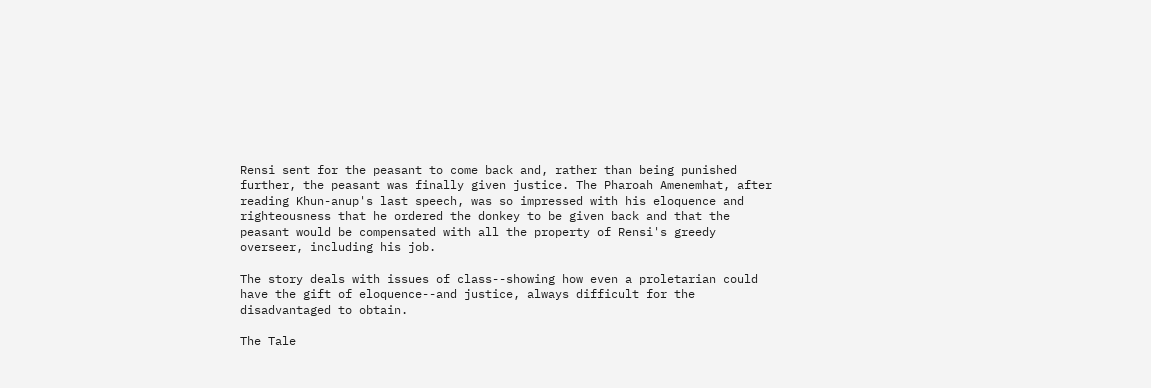Rensi sent for the peasant to come back and, rather than being punished further, the peasant was finally given justice. The Pharoah Amenemhat, after reading Khun-anup's last speech, was so impressed with his eloquence and righteousness that he ordered the donkey to be given back and that the peasant would be compensated with all the property of Rensi's greedy overseer, including his job.

The story deals with issues of class--showing how even a proletarian could have the gift of eloquence--and justice, always difficult for the disadvantaged to obtain.

The Tale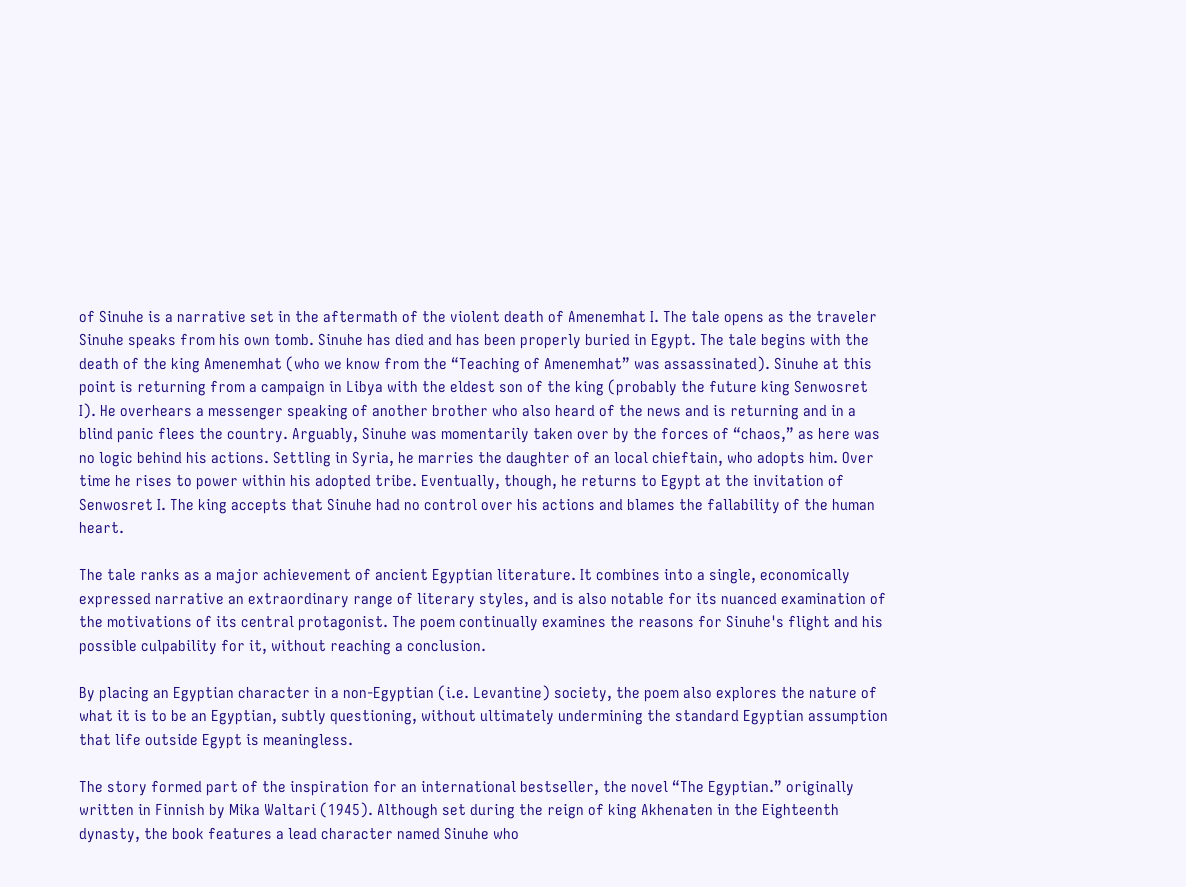of Sinuhe is a narrative set in the aftermath of the violent death of Amenemhat I. The tale opens as the traveler Sinuhe speaks from his own tomb. Sinuhe has died and has been properly buried in Egypt. The tale begins with the death of the king Amenemhat (who we know from the “Teaching of Amenemhat” was assassinated). Sinuhe at this point is returning from a campaign in Libya with the eldest son of the king (probably the future king Senwosret I). He overhears a messenger speaking of another brother who also heard of the news and is returning and in a blind panic flees the country. Arguably, Sinuhe was momentarily taken over by the forces of “chaos,” as here was no logic behind his actions. Settling in Syria, he marries the daughter of an local chieftain, who adopts him. Over time he rises to power within his adopted tribe. Eventually, though, he returns to Egypt at the invitation of Senwosret I. The king accepts that Sinuhe had no control over his actions and blames the fallability of the human heart.

The tale ranks as a major achievement of ancient Egyptian literature. It combines into a single, economically expressed narrative an extraordinary range of literary styles, and is also notable for its nuanced examination of the motivations of its central protagonist. The poem continually examines the reasons for Sinuhe's flight and his possible culpability for it, without reaching a conclusion.

By placing an Egyptian character in a non-Egyptian (i.e. Levantine) society, the poem also explores the nature of what it is to be an Egyptian, subtly questioning, without ultimately undermining the standard Egyptian assumption that life outside Egypt is meaningless.

The story formed part of the inspiration for an international bestseller, the novel “The Egyptian.” originally written in Finnish by Mika Waltari (1945). Although set during the reign of king Akhenaten in the Eighteenth dynasty, the book features a lead character named Sinuhe who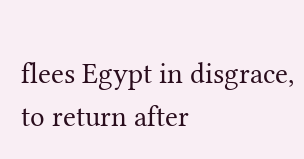flees Egypt in disgrace, to return after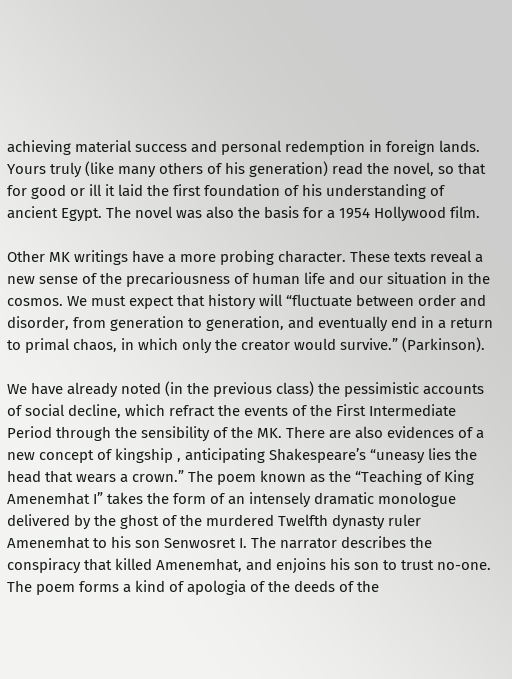achieving material success and personal redemption in foreign lands. Yours truly (like many others of his generation) read the novel, so that for good or ill it laid the first foundation of his understanding of ancient Egypt. The novel was also the basis for a 1954 Hollywood film.

Other MK writings have a more probing character. These texts reveal a new sense of the precariousness of human life and our situation in the cosmos. We must expect that history will “fluctuate between order and disorder, from generation to generation, and eventually end in a return to primal chaos, in which only the creator would survive.” (Parkinson).

We have already noted (in the previous class) the pessimistic accounts of social decline, which refract the events of the First Intermediate Period through the sensibility of the MK. There are also evidences of a new concept of kingship , anticipating Shakespeare’s “uneasy lies the head that wears a crown.” The poem known as the “Teaching of King Amenemhat I” takes the form of an intensely dramatic monologue delivered by the ghost of the murdered Twelfth dynasty ruler Amenemhat to his son Senwosret I. The narrator describes the conspiracy that killed Amenemhat, and enjoins his son to trust no-one. The poem forms a kind of apologia of the deeds of the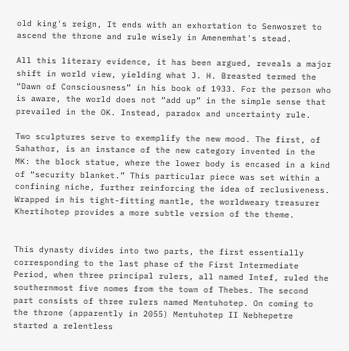old king's reign, It ends with an exhortation to Senwosret to ascend the throne and rule wisely in Amenemhat's stead.

All this literary evidence, it has been argued, reveals a major shift in world view, yielding what J. H. Breasted termed the “Dawn of Consciousness” in his book of 1933. For the person who is aware, the world does not “add up” in the simple sense that prevailed in the OK. Instead, paradox and uncertainty rule.

Two sculptures serve to exemplify the new mood. The first, of Sahathor, is an instance of the new category invented in the MK: the block statue, where the lower body is encased in a kind of “security blanket.” This particular piece was set within a confining niche, further reinforcing the idea of reclusiveness. Wrapped in his tight-fitting mantle, the worldweary treasurer Khertihotep provides a more subtle version of the theme.


This dynasty divides into two parts, the first essentially corresponding to the last phase of the First Intermediate Period, when three principal rulers, all named Intef, ruled the southernmost five nomes from the town of Thebes. The second part consists of three rulers named Mentuhotep. On coming to the throne (apparently in 2055) Mentuhotep II Nebhepetre started a relentless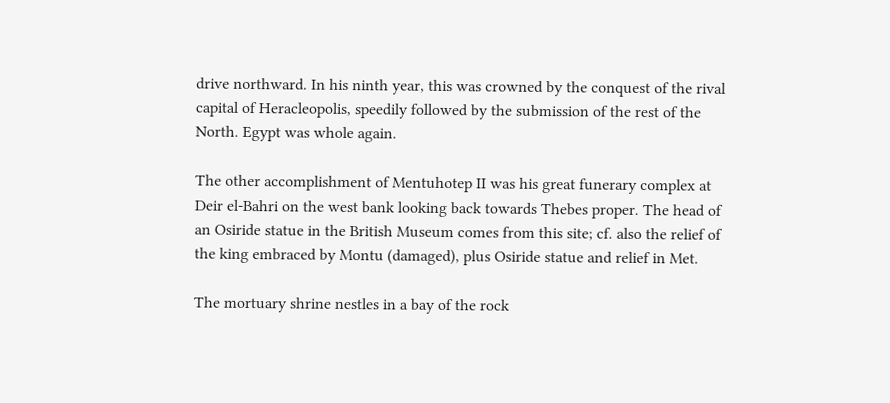drive northward. In his ninth year, this was crowned by the conquest of the rival capital of Heracleopolis, speedily followed by the submission of the rest of the North. Egypt was whole again.

The other accomplishment of Mentuhotep II was his great funerary complex at Deir el-Bahri on the west bank looking back towards Thebes proper. The head of an Osiride statue in the British Museum comes from this site; cf. also the relief of the king embraced by Montu (damaged), plus Osiride statue and relief in Met.

The mortuary shrine nestles in a bay of the rock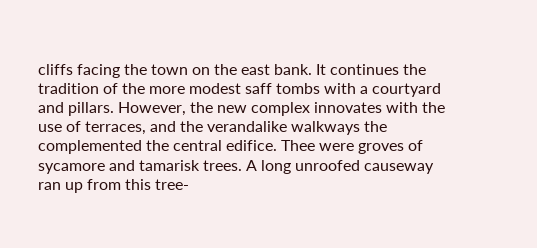cliffs facing the town on the east bank. It continues the tradition of the more modest saff tombs with a courtyard and pillars. However, the new complex innovates with the use of terraces, and the verandalike walkways the complemented the central edifice. Thee were groves of sycamore and tamarisk trees. A long unroofed causeway ran up from this tree-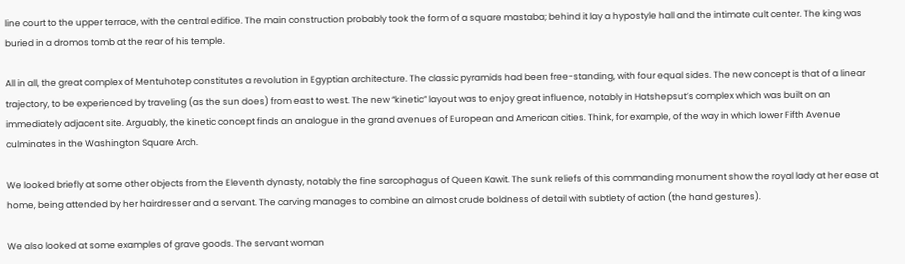line court to the upper terrace, with the central edifice. The main construction probably took the form of a square mastaba; behind it lay a hypostyle hall and the intimate cult center. The king was buried in a dromos tomb at the rear of his temple.

All in all, the great complex of Mentuhotep constitutes a revolution in Egyptian architecture. The classic pyramids had been free-standing, with four equal sides. The new concept is that of a linear trajectory, to be experienced by traveling (as the sun does) from east to west. The new “kinetic” layout was to enjoy great influence, notably in Hatshepsut’s complex which was built on an immediately adjacent site. Arguably, the kinetic concept finds an analogue in the grand avenues of European and American cities. Think, for example, of the way in which lower Fifth Avenue culminates in the Washington Square Arch.

We looked briefly at some other objects from the Eleventh dynasty, notably the fine sarcophagus of Queen Kawit. The sunk reliefs of this commanding monument show the royal lady at her ease at home, being attended by her hairdresser and a servant. The carving manages to combine an almost crude boldness of detail with subtlety of action (the hand gestures).

We also looked at some examples of grave goods. The servant woman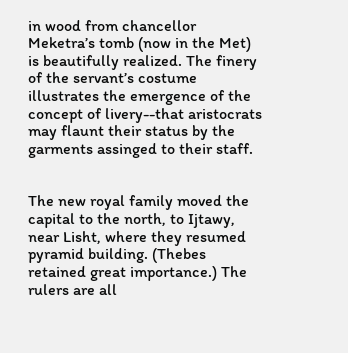in wood from chancellor Meketra’s tomb (now in the Met) is beautifully realized. The finery of the servant’s costume illustrates the emergence of the concept of livery--that aristocrats may flaunt their status by the garments assinged to their staff.


The new royal family moved the capital to the north, to Ijtawy, near Lisht, where they resumed pyramid building. (Thebes retained great importance.) The rulers are all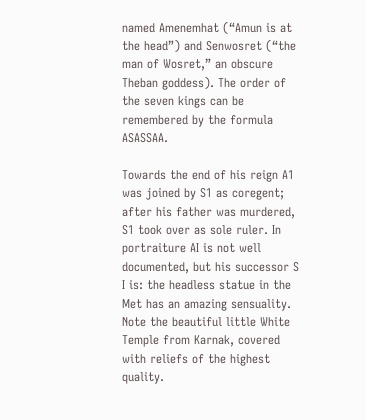named Amenemhat (“Amun is at the head”) and Senwosret (“the man of Wosret,” an obscure Theban goddess). The order of the seven kings can be remembered by the formula ASASSAA.

Towards the end of his reign A1 was joined by S1 as coregent; after his father was murdered, S1 took over as sole ruler. In portraiture AI is not well documented, but his successor S I is: the headless statue in the Met has an amazing sensuality. Note the beautiful little White Temple from Karnak, covered with reliefs of the highest quality.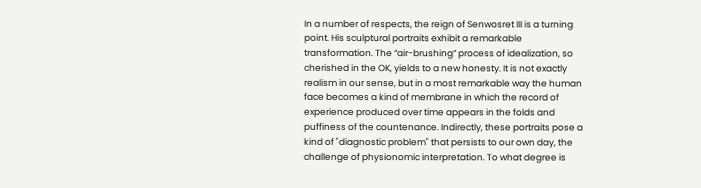In a number of respects, the reign of Senwosret III is a turning point. His sculptural portraits exhibit a remarkable transformation. The “air-brushing” process of idealization, so cherished in the OK, yields to a new honesty. It is not exactly realism in our sense, but in a most remarkable way the human face becomes a kind of membrane in which the record of experience produced over time appears in the folds and puffiness of the countenance. Indirectly, these portraits pose a kind of "diagnostic problem" that persists to our own day, the challenge of physionomic interpretation. To what degree is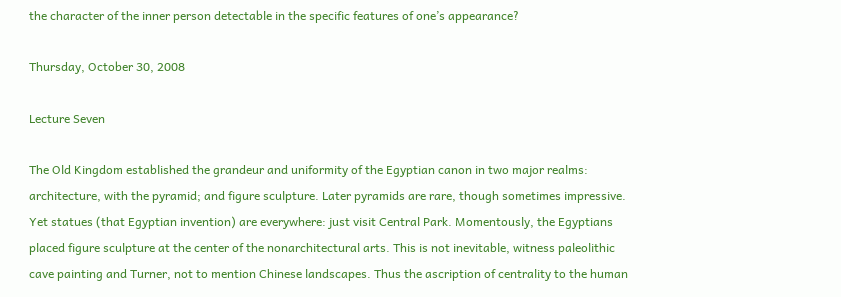the character of the inner person detectable in the specific features of one’s appearance?

Thursday, October 30, 2008

Lecture Seven

The Old Kingdom established the grandeur and uniformity of the Egyptian canon in two major realms: architecture, with the pyramid; and figure sculpture. Later pyramids are rare, though sometimes impressive. Yet statues (that Egyptian invention) are everywhere: just visit Central Park. Momentously, the Egyptians placed figure sculpture at the center of the nonarchitectural arts. This is not inevitable, witness paleolithic cave painting and Turner, not to mention Chinese landscapes. Thus the ascription of centrality to the human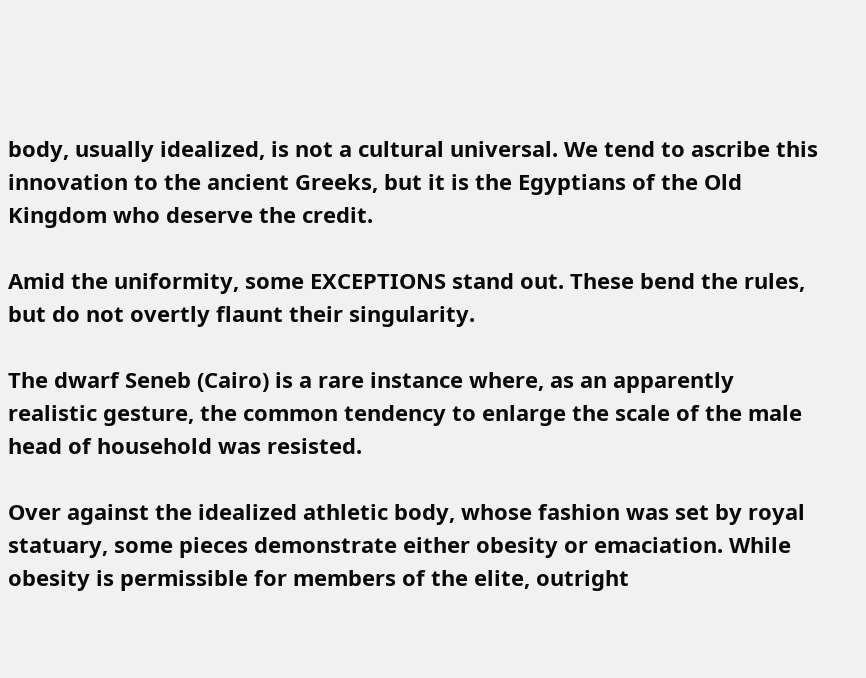body, usually idealized, is not a cultural universal. We tend to ascribe this innovation to the ancient Greeks, but it is the Egyptians of the Old Kingdom who deserve the credit.

Amid the uniformity, some EXCEPTIONS stand out. These bend the rules, but do not overtly flaunt their singularity.

The dwarf Seneb (Cairo) is a rare instance where, as an apparently realistic gesture, the common tendency to enlarge the scale of the male head of household was resisted.

Over against the idealized athletic body, whose fashion was set by royal statuary, some pieces demonstrate either obesity or emaciation. While obesity is permissible for members of the elite, outright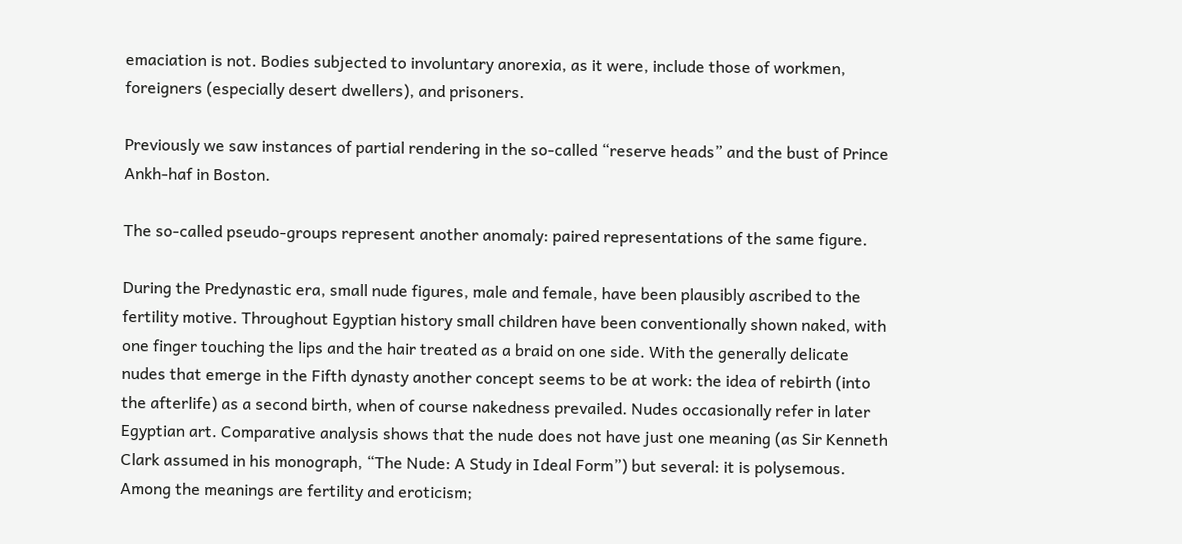emaciation is not. Bodies subjected to involuntary anorexia, as it were, include those of workmen, foreigners (especially desert dwellers), and prisoners.

Previously we saw instances of partial rendering in the so-called “reserve heads” and the bust of Prince Ankh-haf in Boston.

The so-called pseudo-groups represent another anomaly: paired representations of the same figure.

During the Predynastic era, small nude figures, male and female, have been plausibly ascribed to the fertility motive. Throughout Egyptian history small children have been conventionally shown naked, with one finger touching the lips and the hair treated as a braid on one side. With the generally delicate nudes that emerge in the Fifth dynasty another concept seems to be at work: the idea of rebirth (into the afterlife) as a second birth, when of course nakedness prevailed. Nudes occasionally refer in later Egyptian art. Comparative analysis shows that the nude does not have just one meaning (as Sir Kenneth Clark assumed in his monograph, “The Nude: A Study in Ideal Form”) but several: it is polysemous. Among the meanings are fertility and eroticism;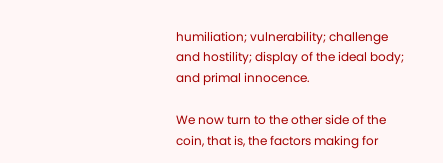humiliation; vulnerability; challenge and hostility; display of the ideal body; and primal innocence.

We now turn to the other side of the coin, that is, the factors making for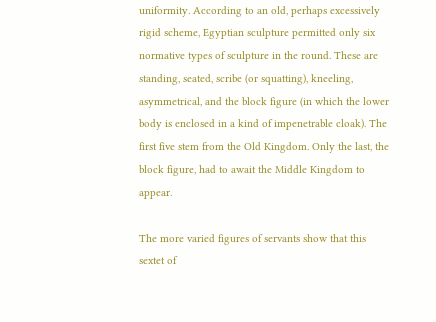uniformity. According to an old, perhaps excessively rigid scheme, Egyptian sculpture permitted only six normative types of sculpture in the round. These are standing, seated, scribe (or squatting), kneeling, asymmetrical, and the block figure (in which the lower body is enclosed in a kind of impenetrable cloak). The first five stem from the Old Kingdom. Only the last, the block figure, had to await the Middle Kingdom to appear.

The more varied figures of servants show that this sextet of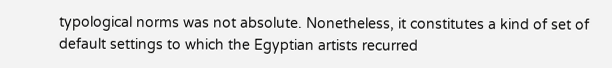typological norms was not absolute. Nonetheless, it constitutes a kind of set of default settings to which the Egyptian artists recurred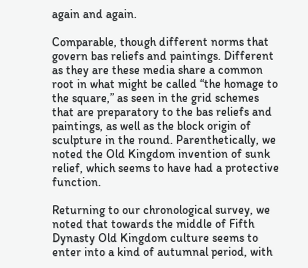again and again.

Comparable, though different norms that govern bas reliefs and paintings. Different as they are these media share a common root in what might be called “the homage to the square,” as seen in the grid schemes that are preparatory to the bas reliefs and paintings, as well as the block origin of sculpture in the round. Parenthetically, we noted the Old Kingdom invention of sunk relief, which seems to have had a protective function.

Returning to our chronological survey, we noted that towards the middle of Fifth Dynasty Old Kingdom culture seems to enter into a kind of autumnal period, with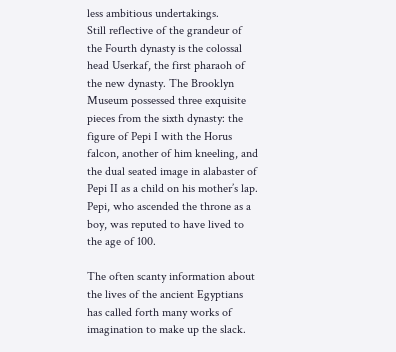less ambitious undertakings.
Still reflective of the grandeur of the Fourth dynasty is the colossal head Userkaf, the first pharaoh of the new dynasty. The Brooklyn Museum possessed three exquisite pieces from the sixth dynasty: the figure of Pepi I with the Horus falcon, another of him kneeling, and the dual seated image in alabaster of Pepi II as a child on his mother’s lap. Pepi, who ascended the throne as a boy, was reputed to have lived to the age of 100.

The often scanty information about the lives of the ancient Egyptians has called forth many works of imagination to make up the slack.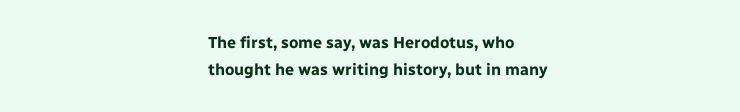The first, some say, was Herodotus, who thought he was writing history, but in many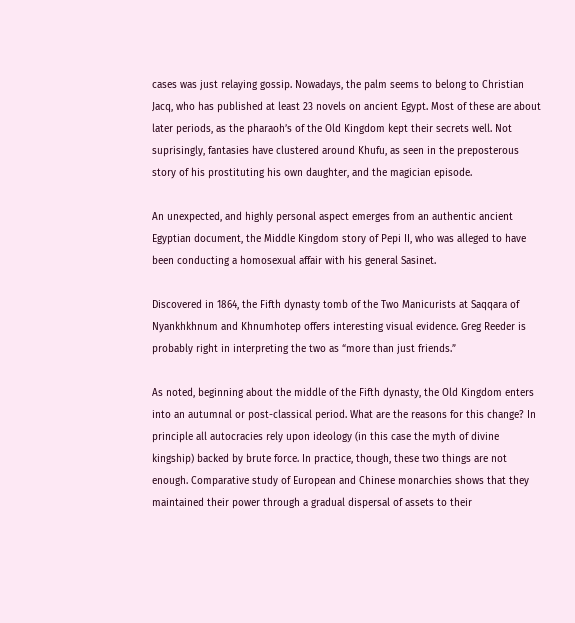cases was just relaying gossip. Nowadays, the palm seems to belong to Christian Jacq, who has published at least 23 novels on ancient Egypt. Most of these are about later periods, as the pharaoh’s of the Old Kingdom kept their secrets well. Not suprisingly, fantasies have clustered around Khufu, as seen in the preposterous story of his prostituting his own daughter, and the magician episode.

An unexpected, and highly personal aspect emerges from an authentic ancient Egyptian document, the Middle Kingdom story of Pepi II, who was alleged to have been conducting a homosexual affair with his general Sasinet.

Discovered in 1864, the Fifth dynasty tomb of the Two Manicurists at Saqqara of Nyankhkhnum and Khnumhotep offers interesting visual evidence. Greg Reeder is probably right in interpreting the two as “more than just friends.”

As noted, beginning about the middle of the Fifth dynasty, the Old Kingdom enters into an autumnal or post-classical period. What are the reasons for this change? In principle all autocracies rely upon ideology (in this case the myth of divine kingship) backed by brute force. In practice, though, these two things are not enough. Comparative study of European and Chinese monarchies shows that they maintained their power through a gradual dispersal of assets to their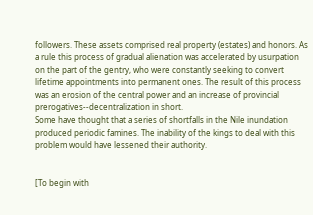followers. These assets comprised real property (estates) and honors. As a rule this process of gradual alienation was accelerated by usurpation on the part of the gentry, who were constantly seeking to convert lifetime appointments into permanent ones. The result of this process was an erosion of the central power and an increase of provincial prerogatives--decentralization in short.
Some have thought that a series of shortfalls in the Nile inundation produced periodic famines. The inability of the kings to deal with this problem would have lessened their authority.


[To begin with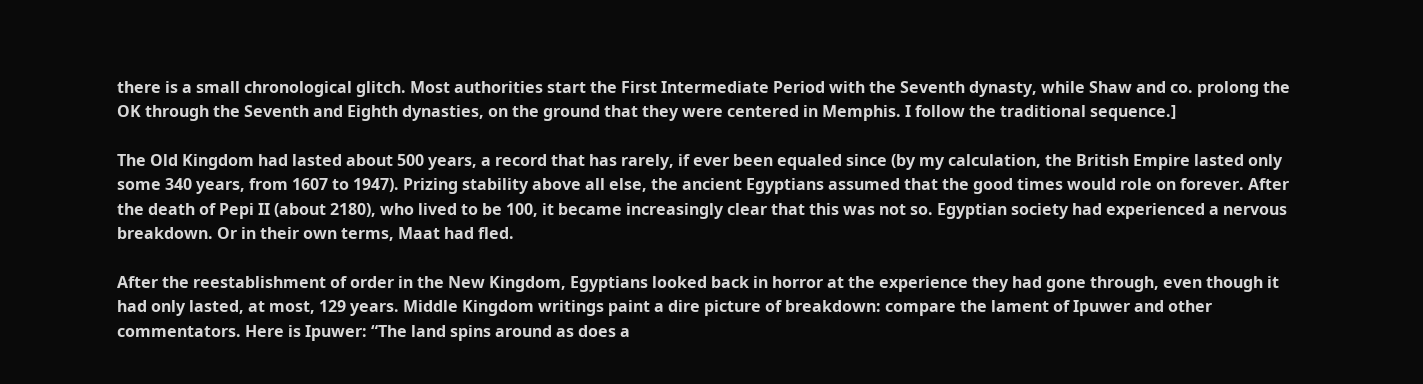there is a small chronological glitch. Most authorities start the First Intermediate Period with the Seventh dynasty, while Shaw and co. prolong the OK through the Seventh and Eighth dynasties, on the ground that they were centered in Memphis. I follow the traditional sequence.]

The Old Kingdom had lasted about 500 years, a record that has rarely, if ever been equaled since (by my calculation, the British Empire lasted only some 340 years, from 1607 to 1947). Prizing stability above all else, the ancient Egyptians assumed that the good times would role on forever. After the death of Pepi II (about 2180), who lived to be 100, it became increasingly clear that this was not so. Egyptian society had experienced a nervous breakdown. Or in their own terms, Maat had fled.

After the reestablishment of order in the New Kingdom, Egyptians looked back in horror at the experience they had gone through, even though it had only lasted, at most, 129 years. Middle Kingdom writings paint a dire picture of breakdown: compare the lament of Ipuwer and other commentators. Here is Ipuwer: “The land spins around as does a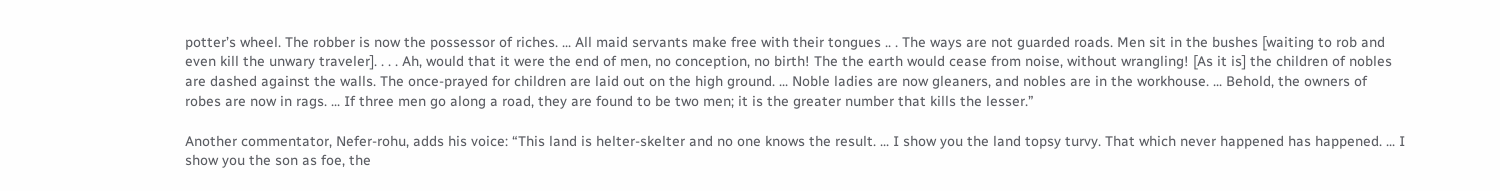potter’s wheel. The robber is now the possessor of riches. ... All maid servants make free with their tongues .. . The ways are not guarded roads. Men sit in the bushes [waiting to rob and even kill the unwary traveler]. . . . Ah, would that it were the end of men, no conception, no birth! The the earth would cease from noise, without wrangling! [As it is] the children of nobles are dashed against the walls. The once-prayed for children are laid out on the high ground. ... Noble ladies are now gleaners, and nobles are in the workhouse. ... Behold, the owners of robes are now in rags. ... If three men go along a road, they are found to be two men; it is the greater number that kills the lesser.”

Another commentator, Nefer-rohu, adds his voice: “This land is helter-skelter and no one knows the result. ... I show you the land topsy turvy. That which never happened has happened. ... I show you the son as foe, the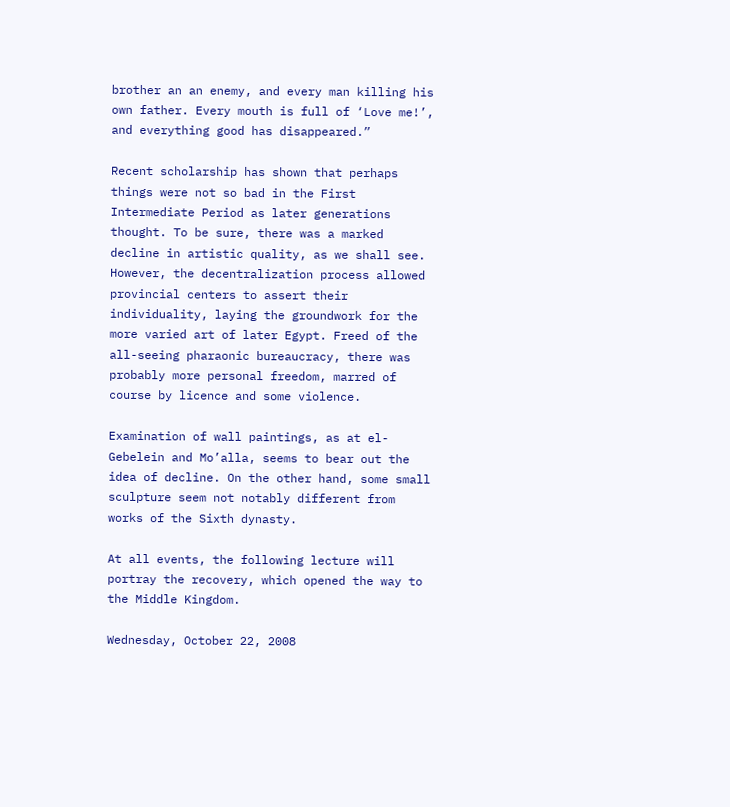brother an an enemy, and every man killing his own father. Every mouth is full of ‘Love me!’, and everything good has disappeared.”

Recent scholarship has shown that perhaps things were not so bad in the First Intermediate Period as later generations thought. To be sure, there was a marked decline in artistic quality, as we shall see. However, the decentralization process allowed provincial centers to assert their individuality, laying the groundwork for the more varied art of later Egypt. Freed of the all-seeing pharaonic bureaucracy, there was probably more personal freedom, marred of course by licence and some violence.

Examination of wall paintings, as at el-Gebelein and Mo’alla, seems to bear out the idea of decline. On the other hand, some small sculpture seem not notably different from works of the Sixth dynasty.

At all events, the following lecture will portray the recovery, which opened the way to the Middle Kingdom.

Wednesday, October 22, 2008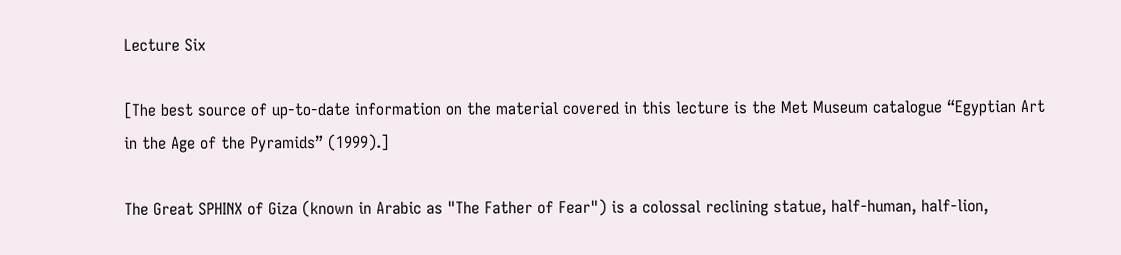Lecture Six

[The best source of up-to-date information on the material covered in this lecture is the Met Museum catalogue “Egyptian Art in the Age of the Pyramids” (1999).]

The Great SPHINX of Giza (known in Arabic as "The Father of Fear") is a colossal reclining statue, half-human, half-lion,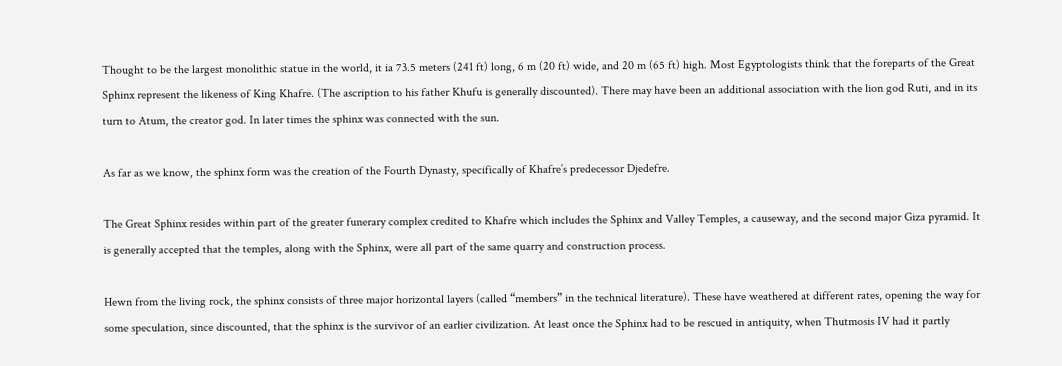Thought to be the largest monolithic statue in the world, it ia 73.5 meters (241 ft) long, 6 m (20 ft) wide, and 20 m (65 ft) high. Most Egyptologists think that the foreparts of the Great Sphinx represent the likeness of King Khafre. (The ascription to his father Khufu is generally discounted). There may have been an additional association with the lion god Ruti, and in its turn to Atum, the creator god. In later times the sphinx was connected with the sun.

As far as we know, the sphinx form was the creation of the Fourth Dynasty, specifically of Khafre’s predecessor Djedefre.

The Great Sphinx resides within part of the greater funerary complex credited to Khafre which includes the Sphinx and Valley Temples, a causeway, and the second major Giza pyramid. It is generally accepted that the temples, along with the Sphinx, were all part of the same quarry and construction process.

Hewn from the living rock, the sphinx consists of three major horizontal layers (called “members” in the technical literature). These have weathered at different rates, opening the way for some speculation, since discounted, that the sphinx is the survivor of an earlier civilization. At least once the Sphinx had to be rescued in antiquity, when Thutmosis IV had it partly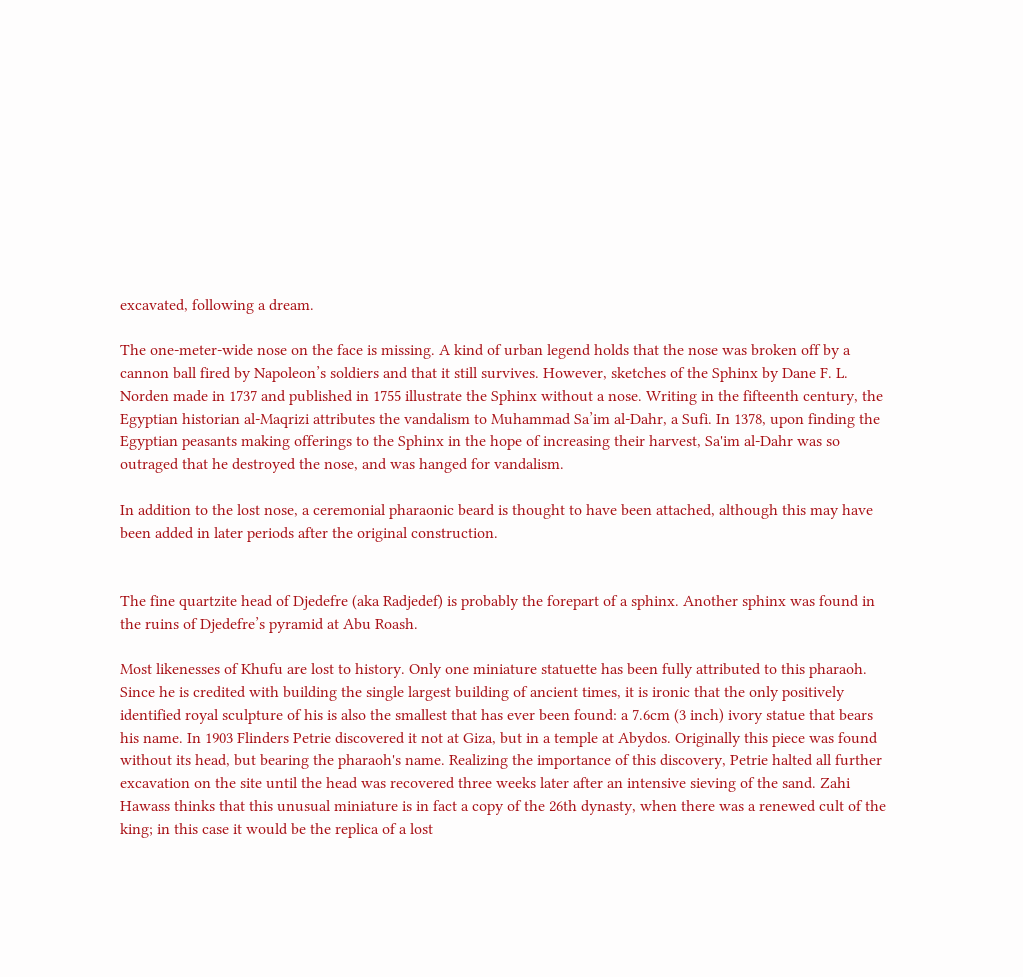excavated, following a dream.

The one-meter-wide nose on the face is missing. A kind of urban legend holds that the nose was broken off by a cannon ball fired by Napoleon’s soldiers and that it still survives. However, sketches of the Sphinx by Dane F. L. Norden made in 1737 and published in 1755 illustrate the Sphinx without a nose. Writing in the fifteenth century, the Egyptian historian al-Maqrizi attributes the vandalism to Muhammad Sa’im al-Dahr, a Sufi. In 1378, upon finding the Egyptian peasants making offerings to the Sphinx in the hope of increasing their harvest, Sa'im al-Dahr was so outraged that he destroyed the nose, and was hanged for vandalism.

In addition to the lost nose, a ceremonial pharaonic beard is thought to have been attached, although this may have been added in later periods after the original construction.


The fine quartzite head of Djedefre (aka Radjedef) is probably the forepart of a sphinx. Another sphinx was found in the ruins of Djedefre’s pyramid at Abu Roash.

Most likenesses of Khufu are lost to history. Only one miniature statuette has been fully attributed to this pharaoh. Since he is credited with building the single largest building of ancient times, it is ironic that the only positively identified royal sculpture of his is also the smallest that has ever been found: a 7.6cm (3 inch) ivory statue that bears his name. In 1903 Flinders Petrie discovered it not at Giza, but in a temple at Abydos. Originally this piece was found without its head, but bearing the pharaoh's name. Realizing the importance of this discovery, Petrie halted all further excavation on the site until the head was recovered three weeks later after an intensive sieving of the sand. Zahi Hawass thinks that this unusual miniature is in fact a copy of the 26th dynasty, when there was a renewed cult of the king; in this case it would be the replica of a lost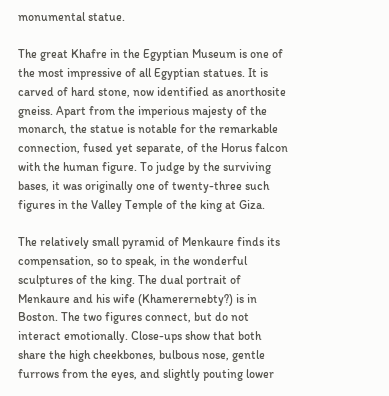monumental statue.

The great Khafre in the Egyptian Museum is one of the most impressive of all Egyptian statues. It is carved of hard stone, now identified as anorthosite gneiss. Apart from the imperious majesty of the monarch, the statue is notable for the remarkable connection, fused yet separate, of the Horus falcon with the human figure. To judge by the surviving bases, it was originally one of twenty-three such figures in the Valley Temple of the king at Giza.

The relatively small pyramid of Menkaure finds its compensation, so to speak, in the wonderful sculptures of the king. The dual portrait of Menkaure and his wife (Khamerernebty?) is in Boston. The two figures connect, but do not interact emotionally. Close-ups show that both share the high cheekbones, bulbous nose, gentle furrows from the eyes, and slightly pouting lower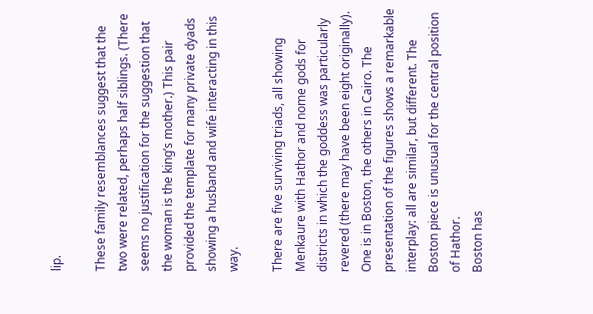lip.

These family resemblances suggest that the two were related, perhaps half siblings. (There seems no justification for the suggestion that the woman is the king’s mother.) This pair provided the template for many private dyads showing a husband and wife interacting in this way.

There are five surviving triads, all showing Menkaure with Hathor and nome gods for districts in which the goddess was particularly revered (there may have been eight originally). One is in Boston, the others in Cairo. The presentation of the figures shows a remarkable interplay: all are similar, but different. The Boston piece is unusual for the central position of Hathor.
Boston has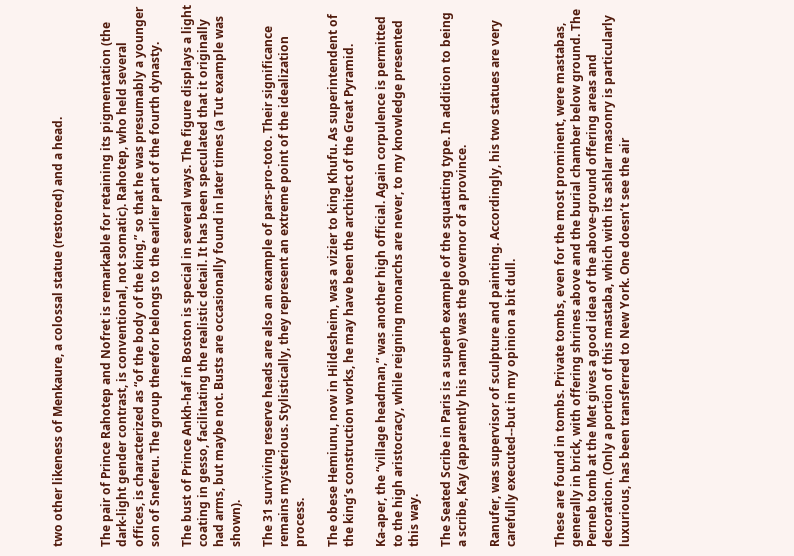two other likeness of Menkaure, a colossal statue (restored) and a head.


The pair of Prince Rahotep and Nofret is remarkable for retaining its pigmentation (the dark-light gender contrast, is conventional, not somatic). Rahotep, who held several offices, is characterized as “of the body of the king,” so that he was presumably a younger son of Sneferu. The group therefor belongs to the earlier part of the fourth dynasty.

The bust of Prince Ankh-haf in Boston is special in several ways. The figure displays a light coating in gesso, facilitating the realistic detail. It has been speculated that it originally had arms, but maybe not. Busts are occasionally found in later times (a Tut example was shown).

The 31 surviving reserve heads are also an example of pars-pro-toto. Their significance remains mysterious. Stylistically, they represent an extreme point of the idealization process.

The obese Hemiunu, now in Hildesheim, was a vizier to king Khufu. As superintendent of the king’s construction works, he may have been the architect of the Great Pyramid.

Ka-aper, the “village headman,” was another high official. Again corpulence is permitted to the high aristocracy, while reigning monarchs are never, to my knowledge presented this way.

The Seated Scribe in Paris is a superb example of the squatting type. In addition to being a scribe, Kay (apparently his name) was the governor of a province.

Ranufer, was supervisor of sculpture and painting. Accordingly, his two statues are very carefully executed--but in my opinion a bit dull.


These are found in tombs. Private tombs, even for the most prominent, were mastabas, generally in brick, with offering shrines above and the burial chamber below ground. The Perneb tomb at the Met gives a good idea of the above-ground offering areas and decoration. (Only a portion of this mastaba, which with its ashlar masonry is particularly luxurious, has been transferred to New York. One doesn’t see the air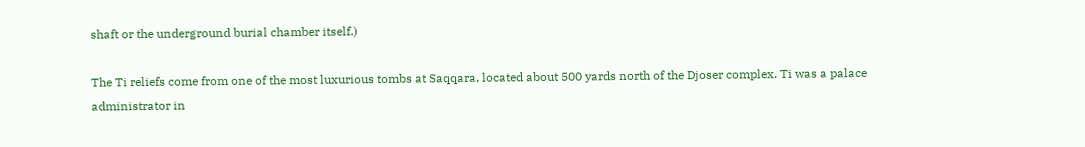shaft or the underground burial chamber itself.)

The Ti reliefs come from one of the most luxurious tombs at Saqqara, located about 500 yards north of the Djoser complex. Ti was a palace administrator in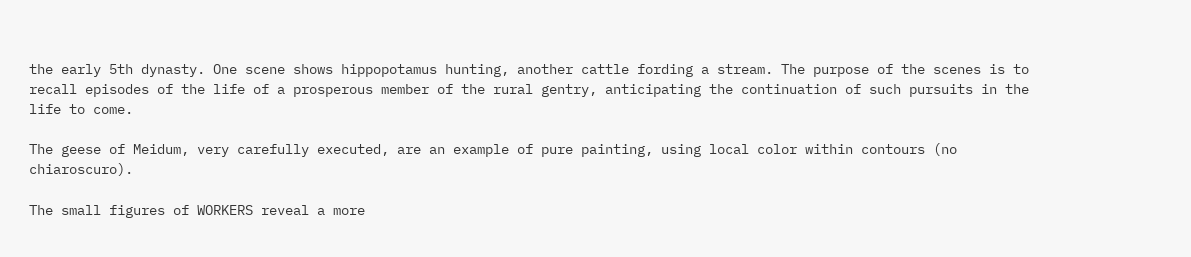the early 5th dynasty. One scene shows hippopotamus hunting, another cattle fording a stream. The purpose of the scenes is to recall episodes of the life of a prosperous member of the rural gentry, anticipating the continuation of such pursuits in the life to come.

The geese of Meidum, very carefully executed, are an example of pure painting, using local color within contours (no chiaroscuro).

The small figures of WORKERS reveal a more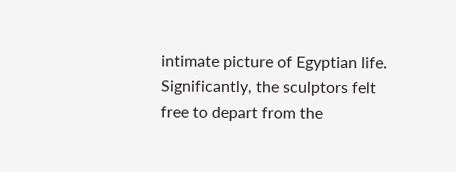intimate picture of Egyptian life. Significantly, the sculptors felt free to depart from the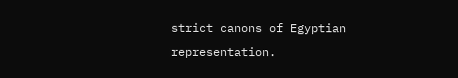strict canons of Egyptian representation.